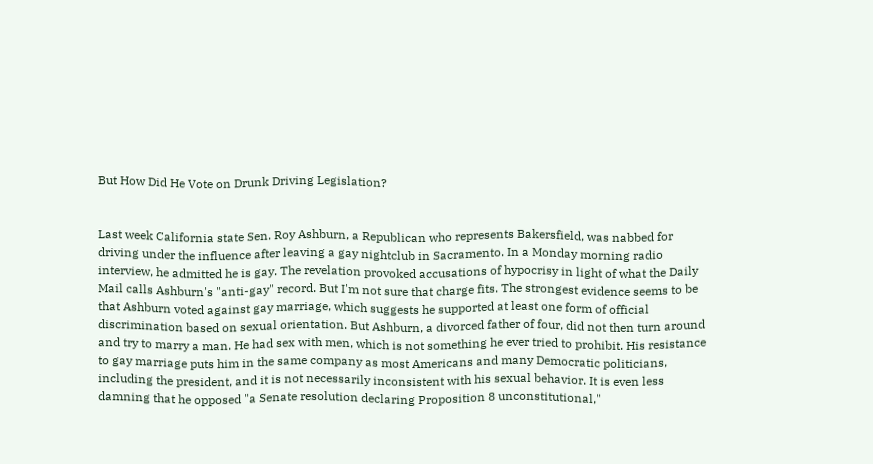But How Did He Vote on Drunk Driving Legislation?


Last week California state Sen. Roy Ashburn, a Republican who represents Bakersfield, was nabbed for driving under the influence after leaving a gay nightclub in Sacramento. In a Monday morning radio interview, he admitted he is gay. The revelation provoked accusations of hypocrisy in light of what the Daily Mail calls Ashburn's "anti-gay" record. But I'm not sure that charge fits. The strongest evidence seems to be that Ashburn voted against gay marriage, which suggests he supported at least one form of official discrimination based on sexual orientation. But Ashburn, a divorced father of four, did not then turn around and try to marry a man. He had sex with men, which is not something he ever tried to prohibit. His resistance to gay marriage puts him in the same company as most Americans and many Democratic politicians, including the president, and it is not necessarily inconsistent with his sexual behavior. It is even less damning that he opposed "a Senate resolution declaring Proposition 8 unconstitutional,"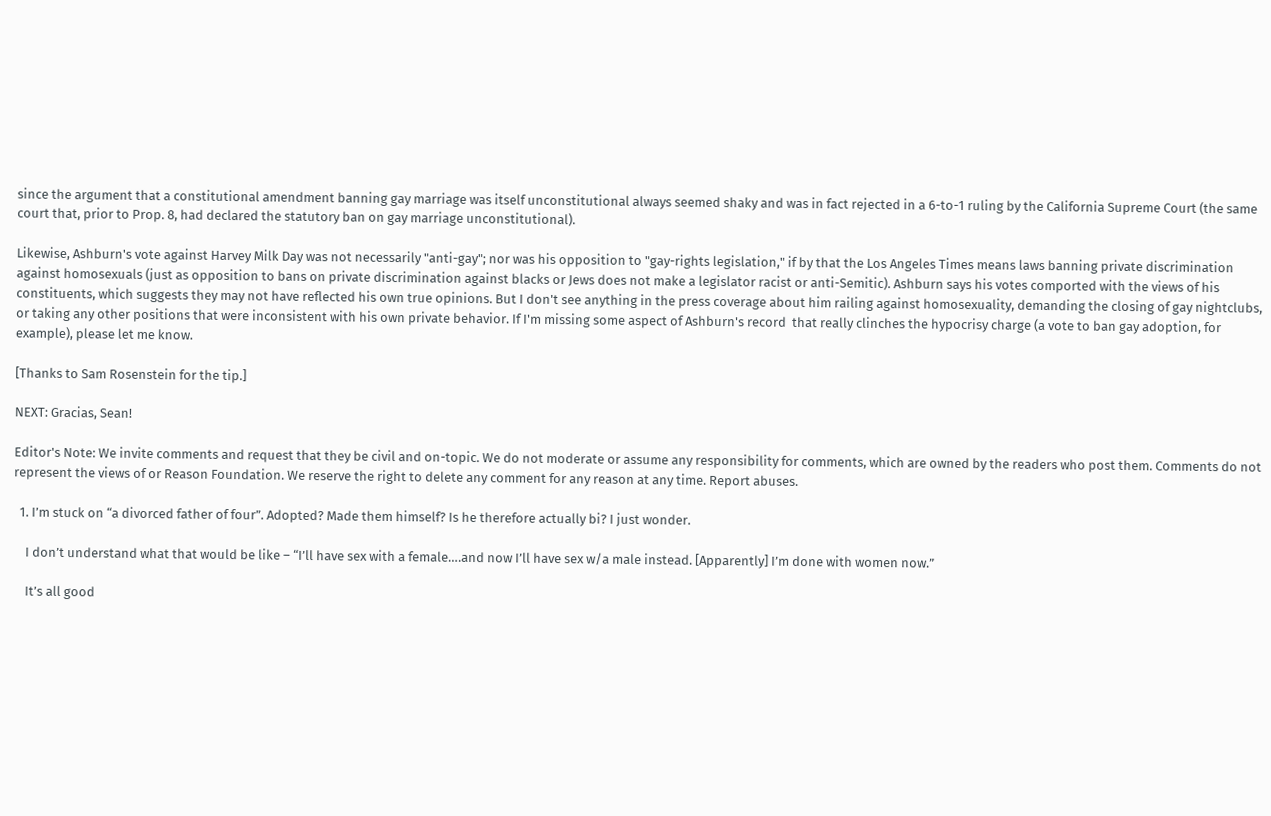since the argument that a constitutional amendment banning gay marriage was itself unconstitutional always seemed shaky and was in fact rejected in a 6-to-1 ruling by the California Supreme Court (the same court that, prior to Prop. 8, had declared the statutory ban on gay marriage unconstitutional).

Likewise, Ashburn's vote against Harvey Milk Day was not necessarily "anti-gay"; nor was his opposition to "gay-rights legislation," if by that the Los Angeles Times means laws banning private discrimination against homosexuals (just as opposition to bans on private discrimination against blacks or Jews does not make a legislator racist or anti-Semitic). Ashburn says his votes comported with the views of his constituents, which suggests they may not have reflected his own true opinions. But I don't see anything in the press coverage about him railing against homosexuality, demanding the closing of gay nightclubs, or taking any other positions that were inconsistent with his own private behavior. If I'm missing some aspect of Ashburn's record  that really clinches the hypocrisy charge (a vote to ban gay adoption, for example), please let me know.

[Thanks to Sam Rosenstein for the tip.]

NEXT: Gracias, Sean!

Editor's Note: We invite comments and request that they be civil and on-topic. We do not moderate or assume any responsibility for comments, which are owned by the readers who post them. Comments do not represent the views of or Reason Foundation. We reserve the right to delete any comment for any reason at any time. Report abuses.

  1. I’m stuck on “a divorced father of four”. Adopted? Made them himself? Is he therefore actually bi? I just wonder.

    I don’t understand what that would be like – “I’ll have sex with a female….and now I’ll have sex w/a male instead. [Apparently] I’m done with women now.”

    It’s all good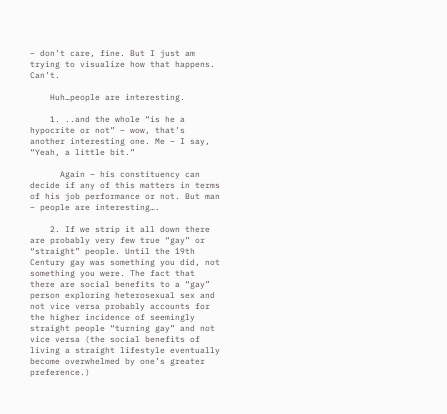– don’t care, fine. But I just am trying to visualize how that happens. Can’t.

    Huh…people are interesting.

    1. ..and the whole “is he a hypocrite or not” – wow, that’s another interesting one. Me – I say, “Yeah, a little bit.”

      Again – his constituency can decide if any of this matters in terms of his job performance or not. But man – people are interesting….

    2. If we strip it all down there are probably very few true “gay” or “straight” people. Until the 19th Century gay was something you did, not something you were. The fact that there are social benefits to a “gay” person exploring heterosexual sex and not vice versa probably accounts for the higher incidence of seemingly straight people “turning gay” and not vice versa (the social benefits of living a straight lifestyle eventually become overwhelmed by one’s greater preference.)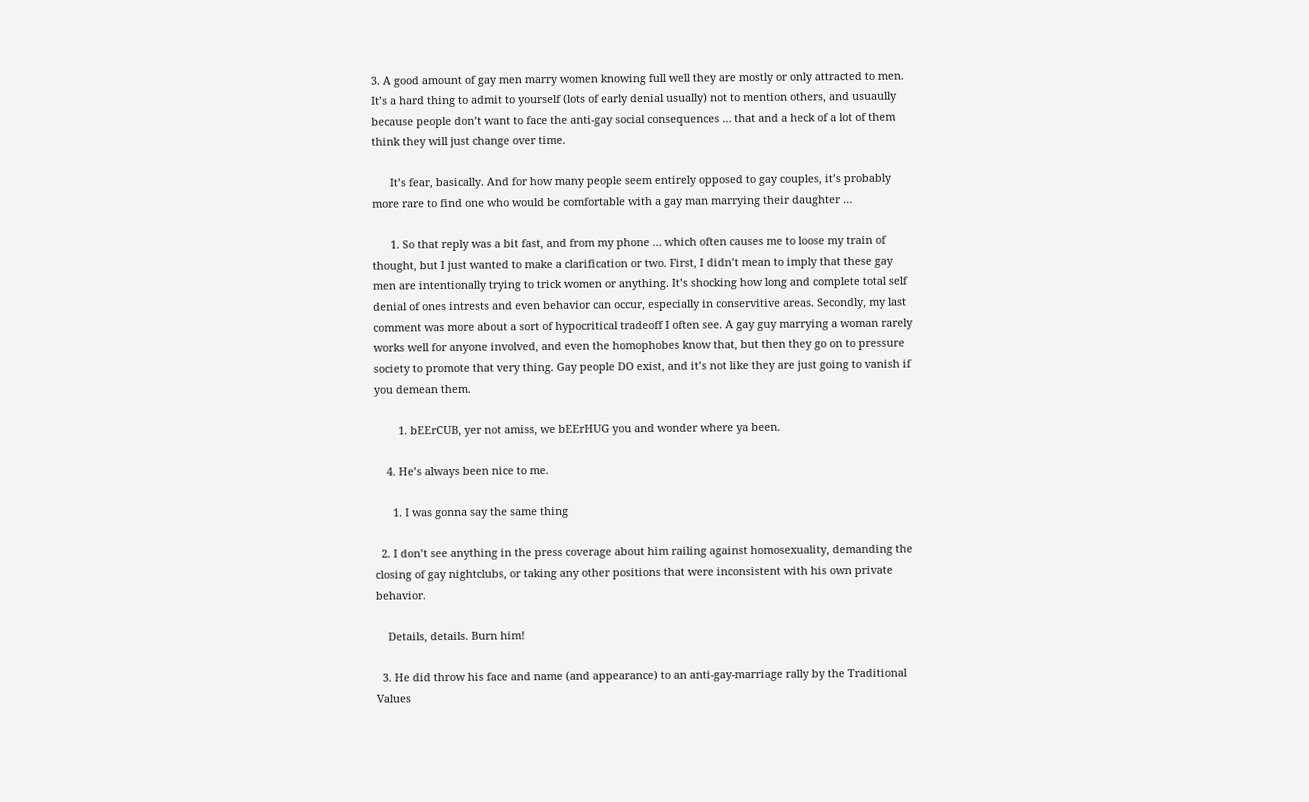3. A good amount of gay men marry women knowing full well they are mostly or only attracted to men. It’s a hard thing to admit to yourself (lots of early denial usually) not to mention others, and usuaully because people don’t want to face the anti-gay social consequences … that and a heck of a lot of them think they will just change over time.

      It’s fear, basically. And for how many people seem entirely opposed to gay couples, it’s probably more rare to find one who would be comfortable with a gay man marrying their daughter …

      1. So that reply was a bit fast, and from my phone … which often causes me to loose my train of thought, but I just wanted to make a clarification or two. First, I didn’t mean to imply that these gay men are intentionally trying to trick women or anything. It’s shocking how long and complete total self denial of ones intrests and even behavior can occur, especially in conservitive areas. Secondly, my last comment was more about a sort of hypocritical tradeoff I often see. A gay guy marrying a woman rarely works well for anyone involved, and even the homophobes know that, but then they go on to pressure society to promote that very thing. Gay people DO exist, and it’s not like they are just going to vanish if you demean them.

        1. bEErCUB, yer not amiss, we bEErHUG you and wonder where ya been.

    4. He’s always been nice to me.

      1. I was gonna say the same thing

  2. I don’t see anything in the press coverage about him railing against homosexuality, demanding the closing of gay nightclubs, or taking any other positions that were inconsistent with his own private behavior.

    Details, details. Burn him!

  3. He did throw his face and name (and appearance) to an anti-gay-marriage rally by the Traditional Values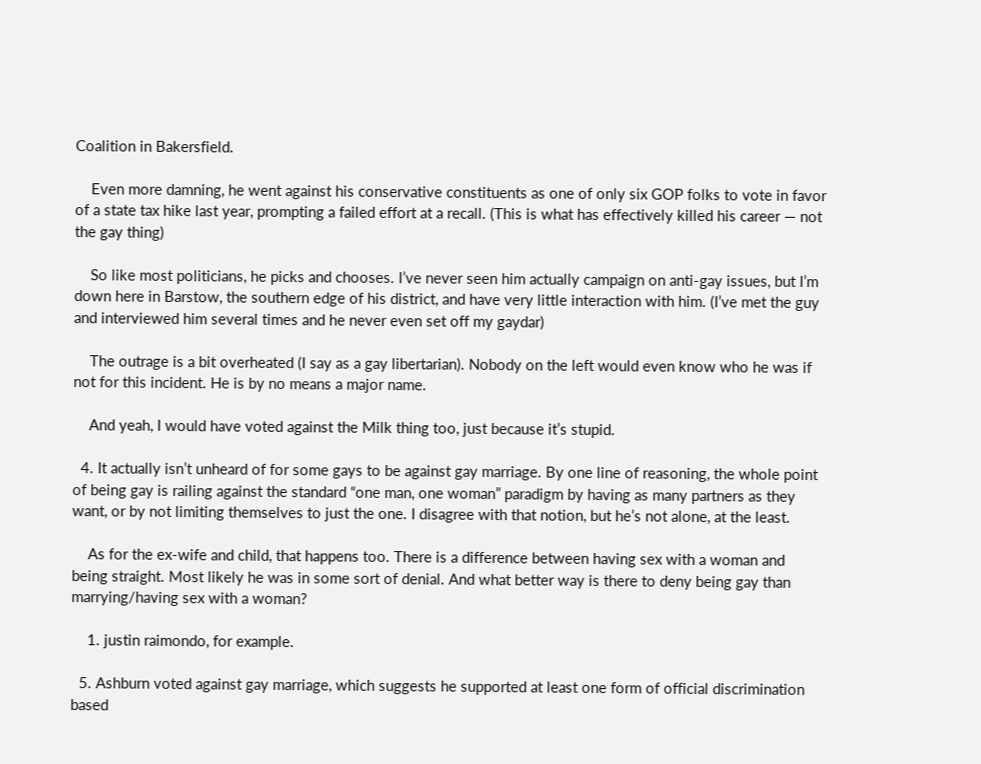Coalition in Bakersfield.

    Even more damning, he went against his conservative constituents as one of only six GOP folks to vote in favor of a state tax hike last year, prompting a failed effort at a recall. (This is what has effectively killed his career — not the gay thing)

    So like most politicians, he picks and chooses. I’ve never seen him actually campaign on anti-gay issues, but I’m down here in Barstow, the southern edge of his district, and have very little interaction with him. (I’ve met the guy and interviewed him several times and he never even set off my gaydar)

    The outrage is a bit overheated (I say as a gay libertarian). Nobody on the left would even know who he was if not for this incident. He is by no means a major name.

    And yeah, I would have voted against the Milk thing too, just because it’s stupid.

  4. It actually isn’t unheard of for some gays to be against gay marriage. By one line of reasoning, the whole point of being gay is railing against the standard “one man, one woman” paradigm by having as many partners as they want, or by not limiting themselves to just the one. I disagree with that notion, but he’s not alone, at the least.

    As for the ex-wife and child, that happens too. There is a difference between having sex with a woman and being straight. Most likely he was in some sort of denial. And what better way is there to deny being gay than marrying/having sex with a woman?

    1. justin raimondo, for example.

  5. Ashburn voted against gay marriage, which suggests he supported at least one form of official discrimination based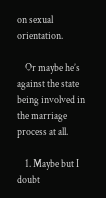on sexual orientation.

    Or maybe he’s against the state being involved in the marriage process at all.

    1. Maybe but I doubt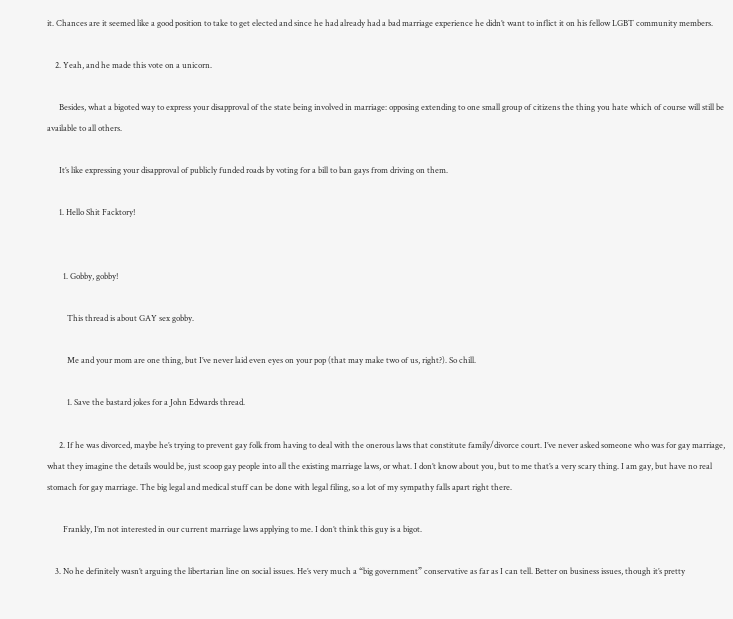it. Chances are it seemed like a good position to take to get elected and since he had already had a bad marriage experience he didn’t want to inflict it on his fellow LGBT community members.

    2. Yeah, and he made this vote on a unicorn.

      Besides, what a bigoted way to express your disapproval of the state being involved in marriage: opposing extending to one small group of citizens the thing you hate which of course will still be available to all others.

      It’s like expressing your disapproval of publicly funded roads by voting for a bill to ban gays from driving on them.

      1. Hello Shit Facktory!


        1. Gobby, gobby!

          This thread is about GAY sex gobby.

          Me and your mom are one thing, but I’ve never laid even eyes on your pop (that may make two of us, right?). So chill.

          1. Save the bastard jokes for a John Edwards thread.

      2. If he was divorced, maybe he’s trying to prevent gay folk from having to deal with the onerous laws that constitute family/divorce court. I’ve never asked someone who was for gay marriage, what they imagine the details would be, just scoop gay people into all the existing marriage laws, or what. I don’t know about you, but to me that’s a very scary thing. I am gay, but have no real stomach for gay marriage. The big legal and medical stuff can be done with legal filing, so a lot of my sympathy falls apart right there.

        Frankly, I’m not interested in our current marriage laws applying to me. I don’t think this guy is a bigot.

    3. No he definitely wasn’t arguing the libertarian line on social issues. He’s very much a “big government” conservative as far as I can tell. Better on business issues, though it’s pretty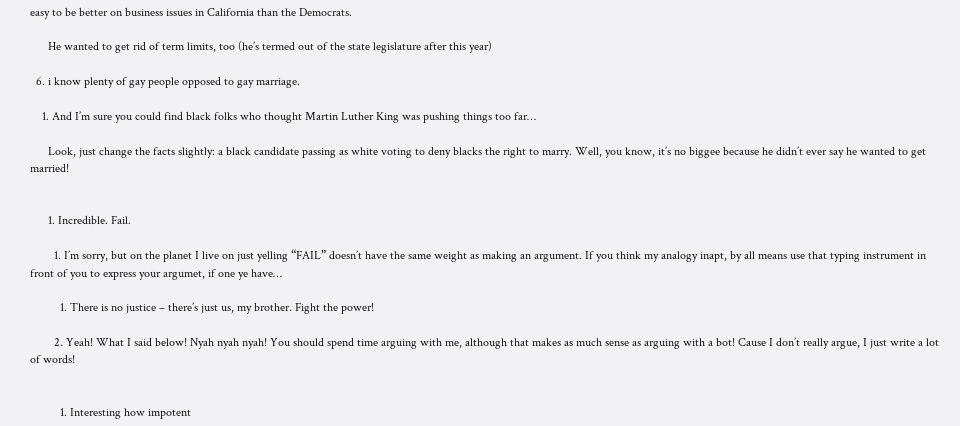easy to be better on business issues in California than the Democrats.

      He wanted to get rid of term limits, too (he’s termed out of the state legislature after this year)

  6. i know plenty of gay people opposed to gay marriage.

    1. And I’m sure you could find black folks who thought Martin Luther King was pushing things too far…

      Look, just change the facts slightly: a black candidate passing as white voting to deny blacks the right to marry. Well, you know, it’s no biggee because he didn’t ever say he wanted to get married!


      1. Incredible. Fail.

        1. I’m sorry, but on the planet I live on just yelling “FAIL” doesn’t have the same weight as making an argument. If you think my analogy inapt, by all means use that typing instrument in front of you to express your argumet, if one ye have…

          1. There is no justice – there’s just us, my brother. Fight the power!

        2. Yeah! What I said below! Nyah nyah nyah! You should spend time arguing with me, although that makes as much sense as arguing with a bot! Cause I don’t really argue, I just write a lot of words!


          1. Interesting how impotent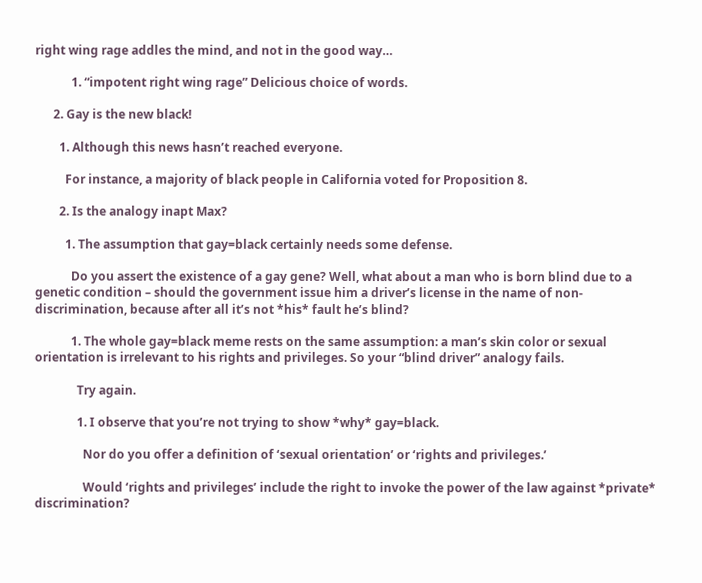right wing rage addles the mind, and not in the good way…

            1. “impotent right wing rage” Delicious choice of words.

      2. Gay is the new black!

        1. Although this news hasn’t reached everyone.

          For instance, a majority of black people in California voted for Proposition 8.

        2. Is the analogy inapt Max?

          1. The assumption that gay=black certainly needs some defense.

            Do you assert the existence of a gay gene? Well, what about a man who is born blind due to a genetic condition – should the government issue him a driver’s license in the name of non-discrimination, because after all it’s not *his* fault he’s blind?

            1. The whole gay=black meme rests on the same assumption: a man’s skin color or sexual orientation is irrelevant to his rights and privileges. So your “blind driver” analogy fails.

              Try again.

              1. I observe that you’re not trying to show *why* gay=black.

                Nor do you offer a definition of ‘sexual orientation’ or ‘rights and privileges.’

                Would ‘rights and privileges’ include the right to invoke the power of the law against *private* discrimination?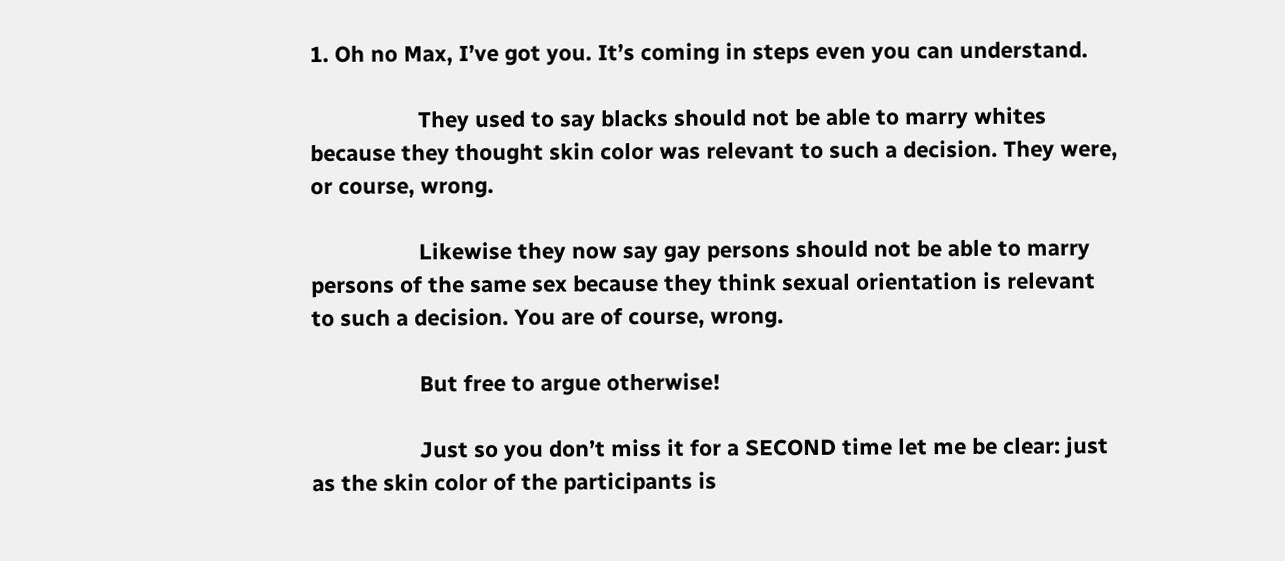1. Oh no Max, I’ve got you. It’s coming in steps even you can understand.

                  They used to say blacks should not be able to marry whites because they thought skin color was relevant to such a decision. They were, or course, wrong.

                  Likewise they now say gay persons should not be able to marry persons of the same sex because they think sexual orientation is relevant to such a decision. You are of course, wrong.

                  But free to argue otherwise!

                  Just so you don’t miss it for a SECOND time let me be clear: just as the skin color of the participants is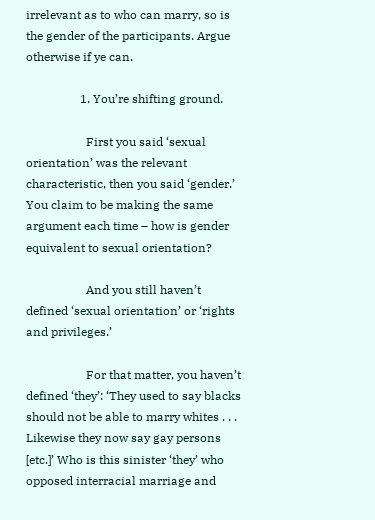irrelevant as to who can marry, so is the gender of the participants. Argue otherwise if ye can.

                  1. You’re shifting ground.

                    First you said ‘sexual orientation’ was the relevant characteristic, then you said ‘gender.’ You claim to be making the same argument each time – how is gender equivalent to sexual orientation?

                    And you still haven’t defined ‘sexual orientation’ or ‘rights and privileges.’

                    For that matter, you haven’t defined ‘they’: ‘They used to say blacks should not be able to marry whites . . . Likewise they now say gay persons [etc.]’ Who is this sinister ‘they’ who opposed interracial marriage and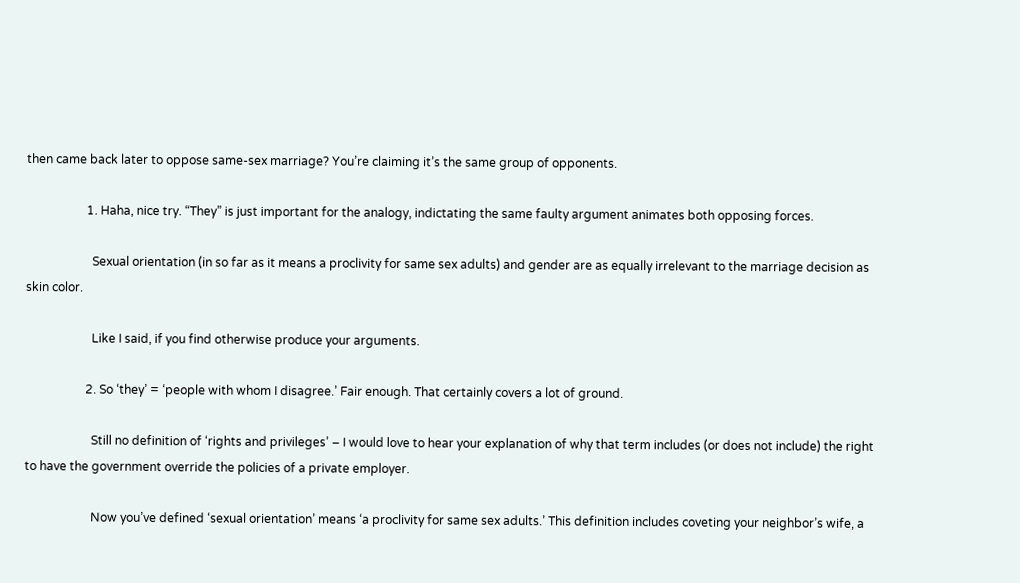then came back later to oppose same-sex marriage? You’re claiming it’s the same group of opponents.

                    1. Haha, nice try. “They” is just important for the analogy, indictating the same faulty argument animates both opposing forces.

                      Sexual orientation (in so far as it means a proclivity for same sex adults) and gender are as equally irrelevant to the marriage decision as skin color.

                      Like I said, if you find otherwise produce your arguments.

                    2. So ‘they’ = ‘people with whom I disagree.’ Fair enough. That certainly covers a lot of ground.

                      Still no definition of ‘rights and privileges’ – I would love to hear your explanation of why that term includes (or does not include) the right to have the government override the policies of a private employer.

                      Now you’ve defined ‘sexual orientation’ means ‘a proclivity for same sex adults.’ This definition includes coveting your neighbor’s wife, a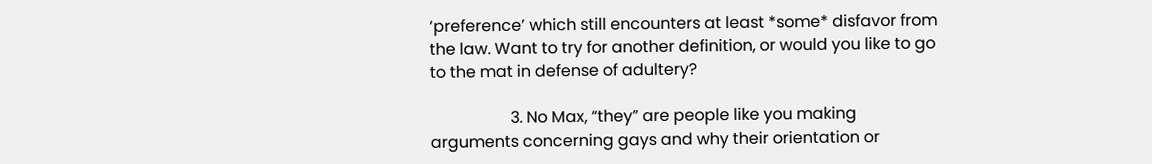‘preference’ which still encounters at least *some* disfavor from the law. Want to try for another definition, or would you like to go to the mat in defense of adultery?

                    3. No Max, “they” are people like you making arguments concerning gays and why their orientation or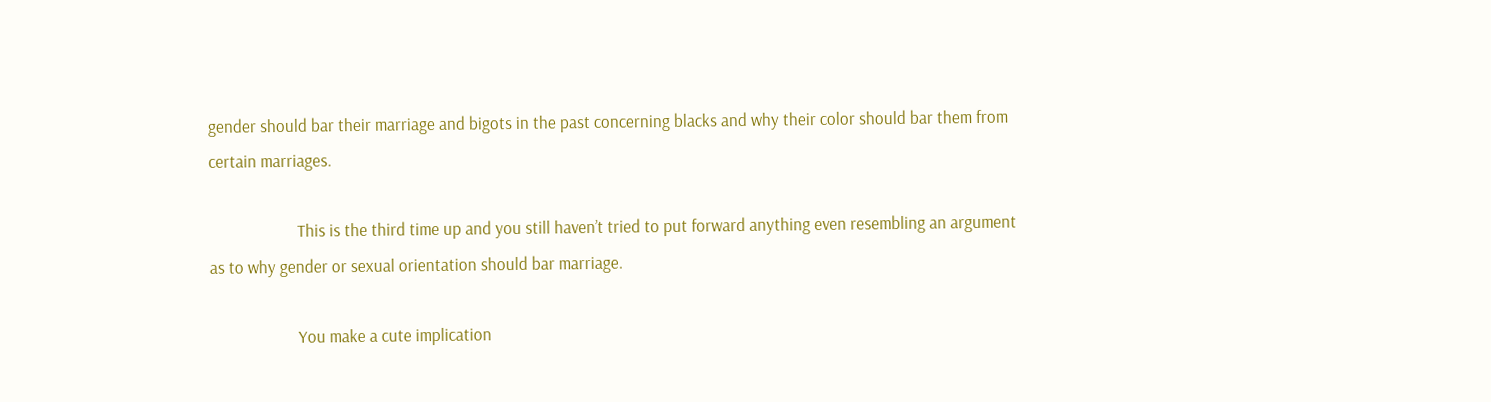gender should bar their marriage and bigots in the past concerning blacks and why their color should bar them from certain marriages.

                      This is the third time up and you still haven’t tried to put forward anything even resembling an argument as to why gender or sexual orientation should bar marriage.

                      You make a cute implication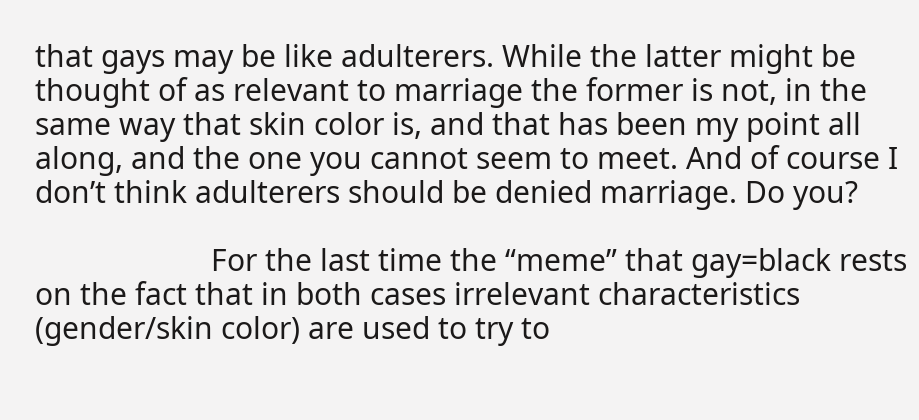that gays may be like adulterers. While the latter might be thought of as relevant to marriage the former is not, in the same way that skin color is, and that has been my point all along, and the one you cannot seem to meet. And of course I don’t think adulterers should be denied marriage. Do you?

                      For the last time the “meme” that gay=black rests on the fact that in both cases irrelevant characteristics (gender/skin color) are used to try to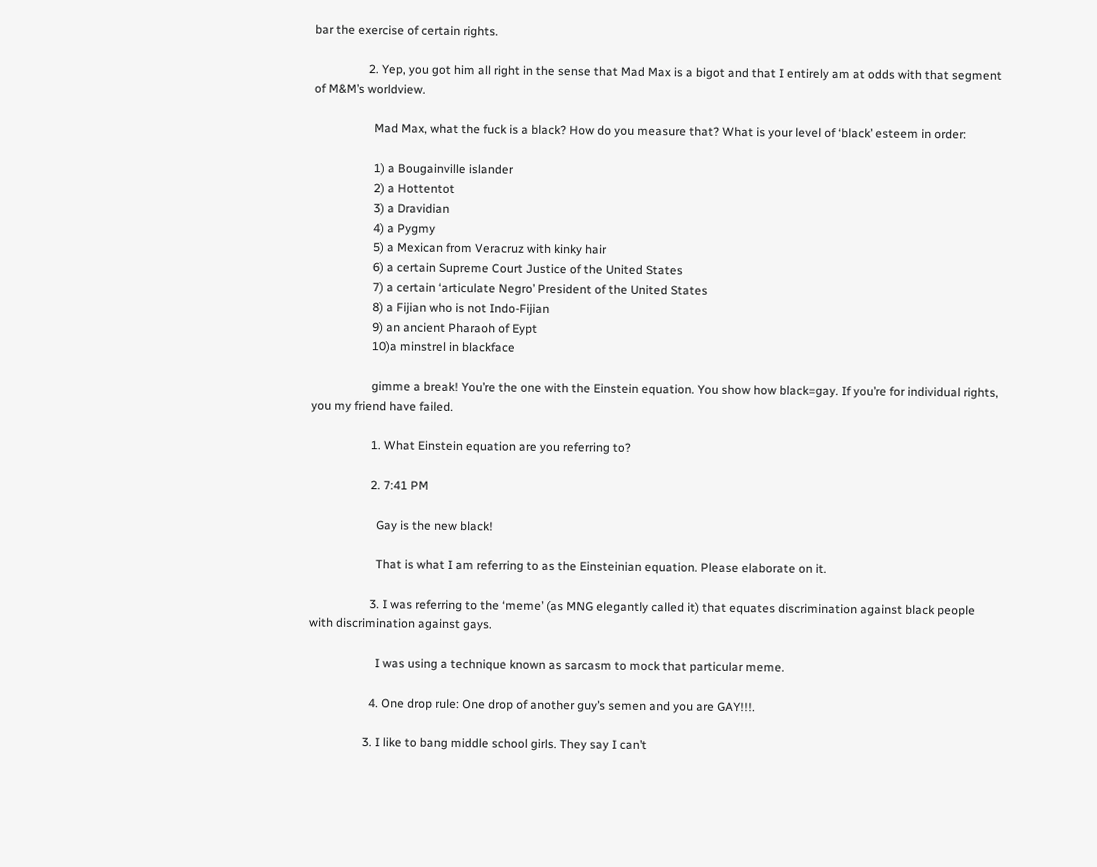bar the exercise of certain rights.

                  2. Yep, you got him all right in the sense that Mad Max is a bigot and that I entirely am at odds with that segment of M&M’s worldview.

                    Mad Max, what the fuck is a black? How do you measure that? What is your level of ‘black’ esteem in order:

                    1) a Bougainville islander
                    2) a Hottentot
                    3) a Dravidian
                    4) a Pygmy
                    5) a Mexican from Veracruz with kinky hair
                    6) a certain Supreme Court Justice of the United States
                    7) a certain ‘articulate Negro’ President of the United States
                    8) a Fijian who is not Indo-Fijian
                    9) an ancient Pharaoh of Eypt
                    10)a minstrel in blackface

                    gimme a break! You’re the one with the Einstein equation. You show how black=gay. If you’re for individual rights, you my friend have failed.

                    1. What Einstein equation are you referring to?

                    2. 7:41 PM

                      Gay is the new black!

                      That is what I am referring to as the Einsteinian equation. Please elaborate on it.

                    3. I was referring to the ‘meme’ (as MNG elegantly called it) that equates discrimination against black people with discrimination against gays.

                      I was using a technique known as sarcasm to mock that particular meme.

                    4. One drop rule: One drop of another guy’s semen and you are GAY!!!.

                  3. I like to bang middle school girls. They say I can’t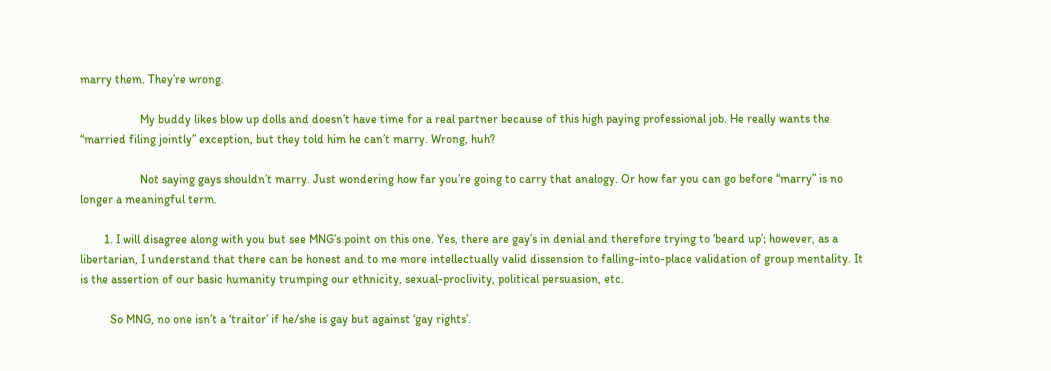marry them. They’re wrong.

                    My buddy likes blow up dolls and doesn’t have time for a real partner because of this high paying professional job. He really wants the “married filing jointly” exception, but they told him he can’t marry. Wrong, huh?

                    Not saying gays shouldn’t marry. Just wondering how far you’re going to carry that analogy. Or how far you can go before “marry” is no longer a meaningful term.

        1. I will disagree along with you but see MNG’s point on this one. Yes, there are gay’s in denial and therefore trying to ‘beard up’; however, as a libertarian, I understand that there can be honest and to me more intellectually valid dissension to falling-into-place validation of group mentality. It is the assertion of our basic humanity trumping our ethnicity, sexual-proclivity, political persuasion, etc.

          So MNG, no one isn’t a ‘traitor’ if he/she is gay but against ‘gay rights’.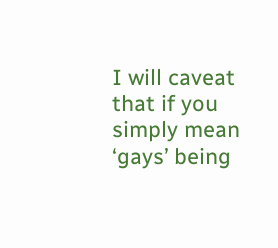I will caveat that if you simply mean ‘gays’ being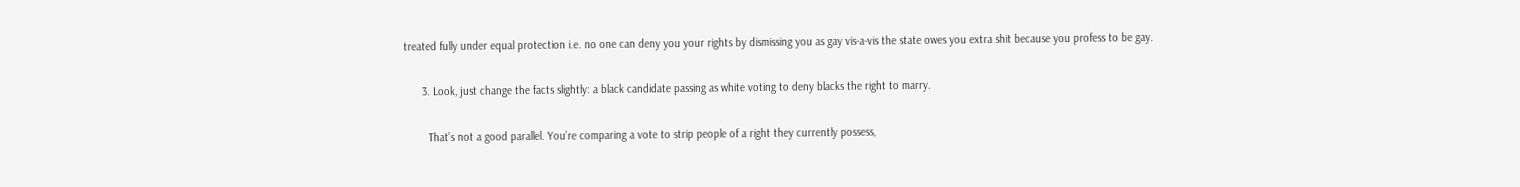treated fully under equal protection i.e. no one can deny you your rights by dismissing you as gay vis-a-vis the state owes you extra shit because you profess to be gay.

      3. Look, just change the facts slightly: a black candidate passing as white voting to deny blacks the right to marry.

        That’s not a good parallel. You’re comparing a vote to strip people of a right they currently possess,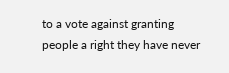to a vote against granting people a right they have never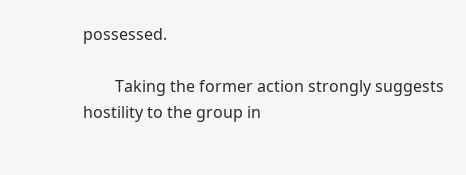possessed.

        Taking the former action strongly suggests hostility to the group in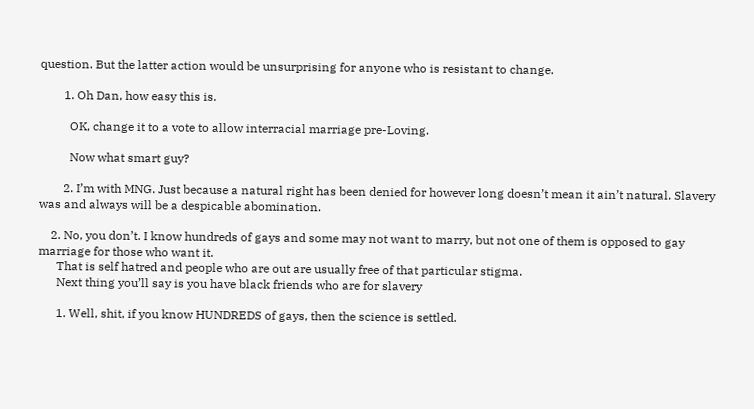question. But the latter action would be unsurprising for anyone who is resistant to change.

        1. Oh Dan, how easy this is.

          OK, change it to a vote to allow interracial marriage pre-Loving.

          Now what smart guy?

        2. I’m with MNG. Just because a natural right has been denied for however long doesn’t mean it ain’t natural. Slavery was and always will be a despicable abomination.

    2. No, you don’t. I know hundreds of gays and some may not want to marry, but not one of them is opposed to gay marriage for those who want it.
      That is self hatred and people who are out are usually free of that particular stigma.
      Next thing you’ll say is you have black friends who are for slavery

      1. Well, shit, if you know HUNDREDS of gays, then the science is settled.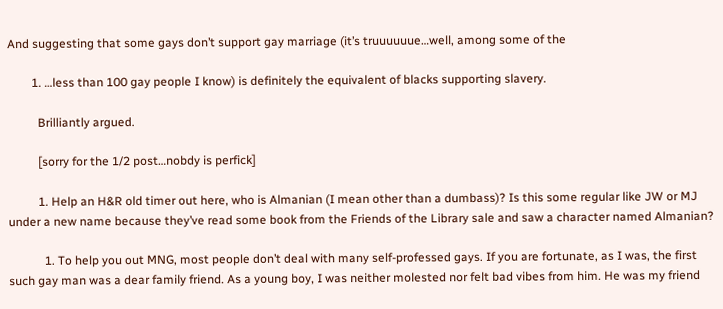And suggesting that some gays don’t support gay marriage (it’s truuuuuue…well, among some of the

        1. …less than 100 gay people I know) is definitely the equivalent of blacks supporting slavery.

          Brilliantly argued.

          [sorry for the 1/2 post…nobdy is perfick]

          1. Help an H&R old timer out here, who is Almanian (I mean other than a dumbass)? Is this some regular like JW or MJ under a new name because they’ve read some book from the Friends of the Library sale and saw a character named Almanian?

            1. To help you out MNG, most people don’t deal with many self-professed gays. If you are fortunate, as I was, the first such gay man was a dear family friend. As a young boy, I was neither molested nor felt bad vibes from him. He was my friend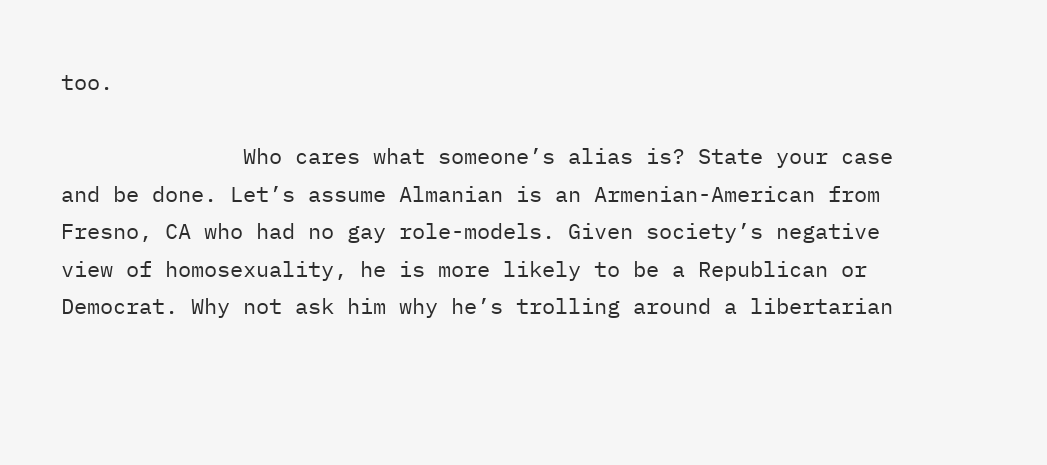too.

              Who cares what someone’s alias is? State your case and be done. Let’s assume Almanian is an Armenian-American from Fresno, CA who had no gay role-models. Given society’s negative view of homosexuality, he is more likely to be a Republican or Democrat. Why not ask him why he’s trolling around a libertarian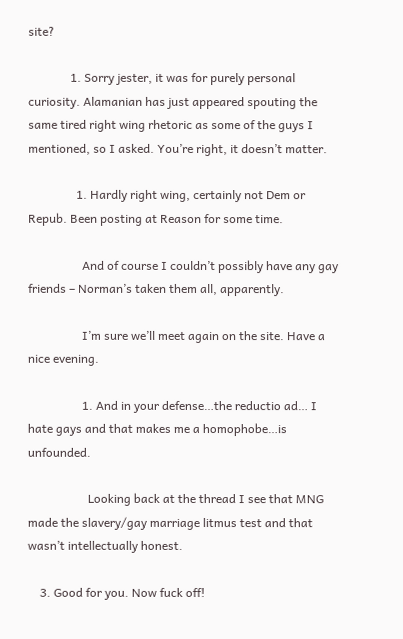site?

              1. Sorry jester, it was for purely personal curiosity. Alamanian has just appeared spouting the same tired right wing rhetoric as some of the guys I mentioned, so I asked. You’re right, it doesn’t matter.

                1. Hardly right wing, certainly not Dem or Repub. Been posting at Reason for some time.

                  And of course I couldn’t possibly have any gay friends – Norman’s taken them all, apparently.

                  I’m sure we’ll meet again on the site. Have a nice evening.

                  1. And in your defense…the reductio ad… I hate gays and that makes me a homophobe…is unfounded.

                    Looking back at the thread I see that MNG made the slavery/gay marriage litmus test and that wasn’t intellectually honest.

    3. Good for you. Now fuck off!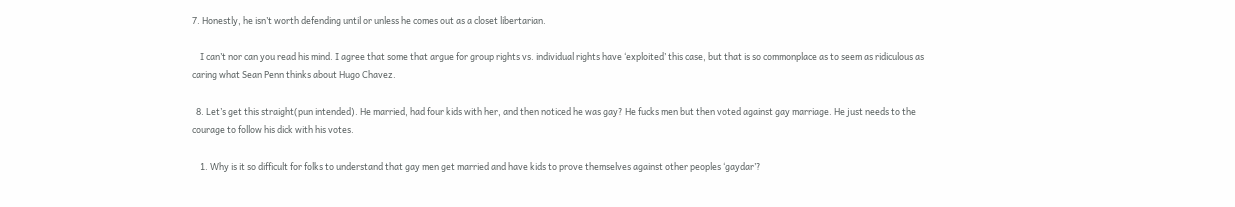7. Honestly, he isn’t worth defending until or unless he comes out as a closet libertarian.

    I can’t nor can you read his mind. I agree that some that argue for group rights vs. individual rights have ‘exploited’ this case, but that is so commonplace as to seem as ridiculous as caring what Sean Penn thinks about Hugo Chavez.

  8. Let’s get this straight(pun intended). He married, had four kids with her, and then noticed he was gay? He fucks men but then voted against gay marriage. He just needs to the courage to follow his dick with his votes.

    1. Why is it so difficult for folks to understand that gay men get married and have kids to prove themselves against other peoples ‘gaydar’?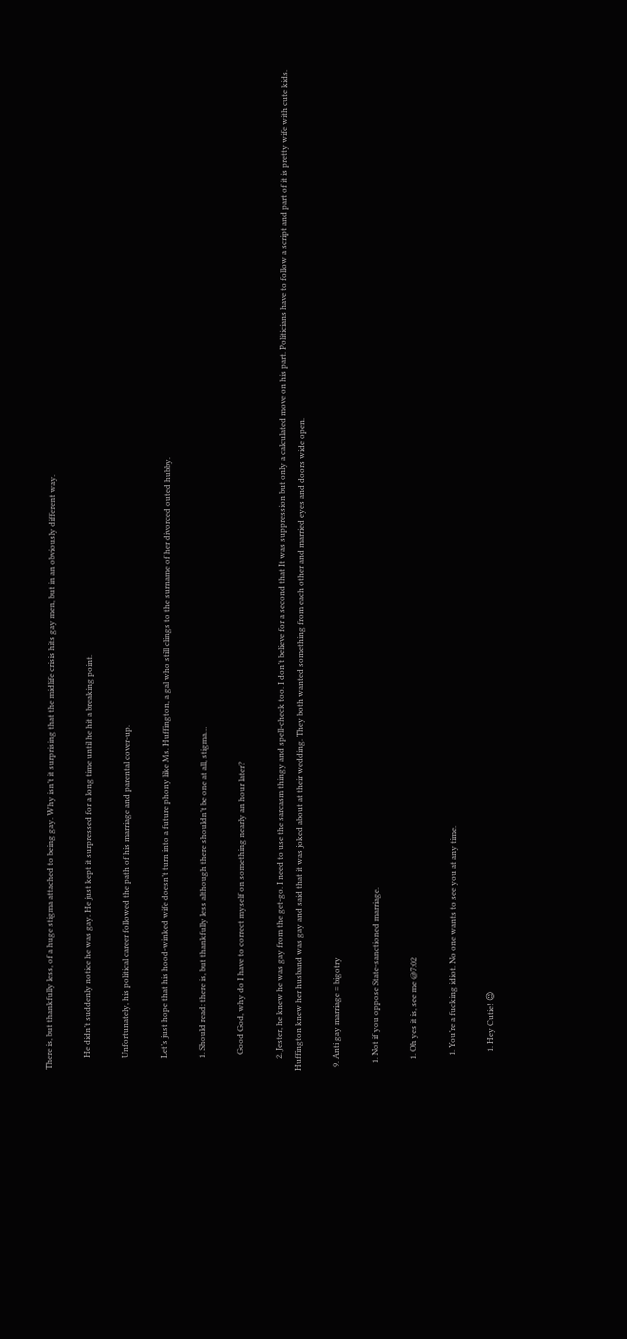There is, but thankfully less, of a huge stigma attached to being gay. Why isn’t it surprising that the midlife crisis hits gay men, but in an obviously different way.

      He didn’t suddenly notice he was gay. He just kept it surpressed for a long time until he hit a breaking point.

      Unfortunately, his political career followed the path of his marriage and parental cover-up.

      Let’s just hope that his hood-winked wife doesn’t turn into a future phony like Ms. Huffington, a gal who still clings to the surname of her divorced outed hubby.

      1. Should read: there is, but thankfully less although there shouldn’t be one at all, stigma…

        Good God, why do I have to correct myself on something nearly an hour later?

      2. Jester, he knew he was gay from the get-go. I need to use the sarcasm thingy and spell-check too. I don’t believe for a second that It was suppression but only a calculated move on his part. Politicians have to follow a script and part of it is pretty wife with cute kids. Huffington knew her husband was gay and said that it was joked about at their wedding. They both wanted something from each other and married eyes and doors wide open.

  9. Anti gay marriage = bigotry

    1. Not if you oppose State-sanctioned marriage.

      1. Oh yes it is, see me @7:02

        1. You’re a fucking idiot. No one wants to see you at any time.

          1. Hey Cutie! 😉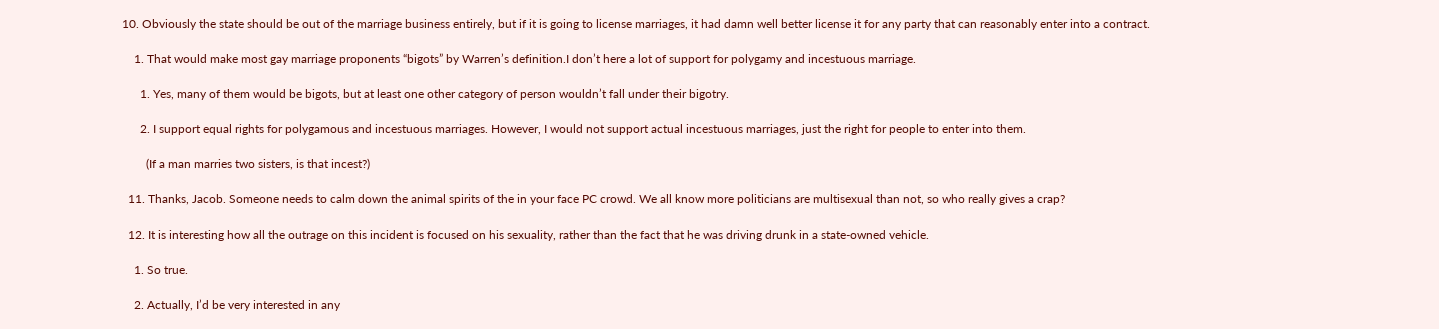10. Obviously the state should be out of the marriage business entirely, but if it is going to license marriages, it had damn well better license it for any party that can reasonably enter into a contract.

    1. That would make most gay marriage proponents “bigots” by Warren’s definition.I don’t here a lot of support for polygamy and incestuous marriage.

      1. Yes, many of them would be bigots, but at least one other category of person wouldn’t fall under their bigotry.

      2. I support equal rights for polygamous and incestuous marriages. However, I would not support actual incestuous marriages, just the right for people to enter into them.

        (If a man marries two sisters, is that incest?)

  11. Thanks, Jacob. Someone needs to calm down the animal spirits of the in your face PC crowd. We all know more politicians are multisexual than not, so who really gives a crap?

  12. It is interesting how all the outrage on this incident is focused on his sexuality, rather than the fact that he was driving drunk in a state-owned vehicle.

    1. So true.

    2. Actually, I’d be very interested in any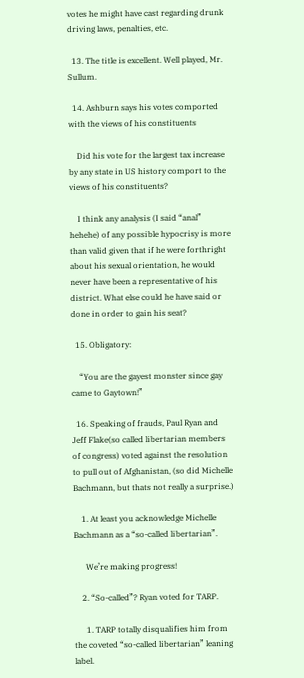votes he might have cast regarding drunk driving laws, penalties, etc.

  13. The title is excellent. Well played, Mr. Sullum.

  14. Ashburn says his votes comported with the views of his constituents

    Did his vote for the largest tax increase by any state in US history comport to the views of his constituents?

    I think any analysis (I said “anal” hehehe) of any possible hypocrisy is more than valid given that if he were forthright about his sexual orientation, he would never have been a representative of his district. What else could he have said or done in order to gain his seat?

  15. Obligatory:

    “You are the gayest monster since gay came to Gaytown!”

  16. Speaking of frauds, Paul Ryan and Jeff Flake(so called libertarian members of congress) voted against the resolution to pull out of Afghanistan, (so did Michelle Bachmann, but thats not really a surprise.)

    1. At least you acknowledge Michelle Bachmann as a “so-called libertarian”.

      We’re making progress!

    2. “So-called”? Ryan voted for TARP.

      1. TARP totally disqualifies him from the coveted “so-called libertarian” leaning label.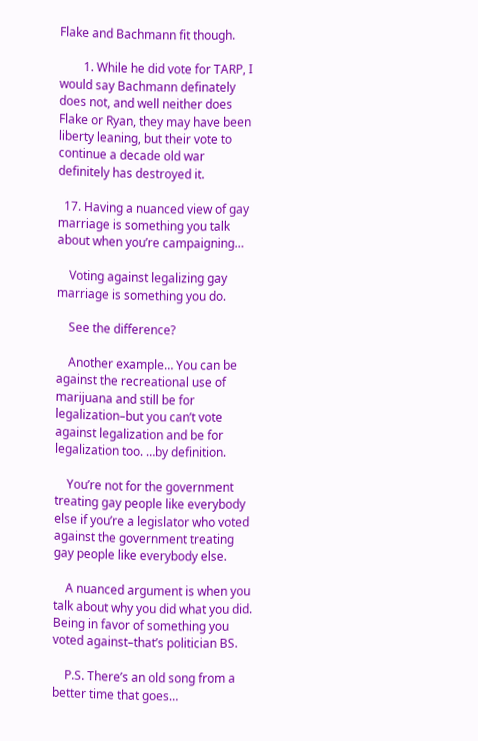Flake and Bachmann fit though.

        1. While he did vote for TARP, I would say Bachmann definately does not, and well neither does Flake or Ryan, they may have been liberty leaning, but their vote to continue a decade old war definitely has destroyed it.

  17. Having a nuanced view of gay marriage is something you talk about when you’re campaigning…

    Voting against legalizing gay marriage is something you do.

    See the difference?

    Another example… You can be against the recreational use of marijuana and still be for legalization–but you can’t vote against legalization and be for legalization too. …by definition.

    You’re not for the government treating gay people like everybody else if you’re a legislator who voted against the government treating gay people like everybody else.

    A nuanced argument is when you talk about why you did what you did. Being in favor of something you voted against–that’s politician BS.

    P.S. There’s an old song from a better time that goes…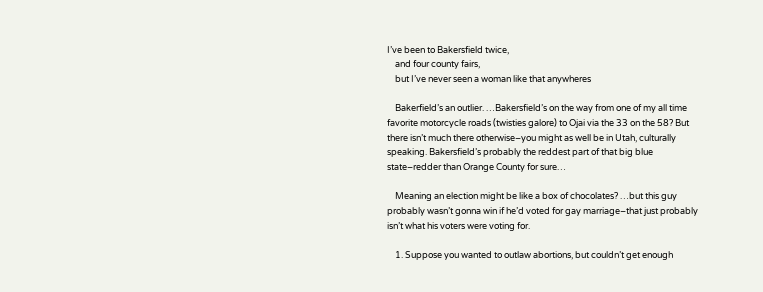I’ve been to Bakersfield twice,
    and four county fairs,
    but I’ve never seen a woman like that anywheres

    Bakerfield’s an outlier. …Bakersfield’s on the way from one of my all time favorite motorcycle roads (twisties galore) to Ojai via the 33 on the 58? But there isn’t much there otherwise–you might as well be in Utah, culturally speaking. Bakersfield’s probably the reddest part of that big blue state–redder than Orange County for sure…

    Meaning an election might be like a box of chocolates? …but this guy probably wasn’t gonna win if he’d voted for gay marriage–that just probably isn’t what his voters were voting for.

    1. Suppose you wanted to outlaw abortions, but couldn’t get enough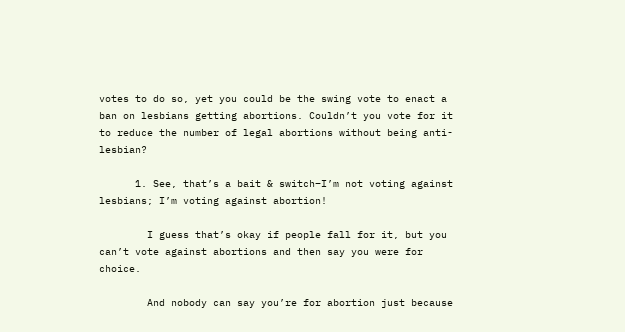votes to do so, yet you could be the swing vote to enact a ban on lesbians getting abortions. Couldn’t you vote for it to reduce the number of legal abortions without being anti-lesbian?

      1. See, that’s a bait & switch–I’m not voting against lesbians; I’m voting against abortion!

        I guess that’s okay if people fall for it, but you can’t vote against abortions and then say you were for choice.

        And nobody can say you’re for abortion just because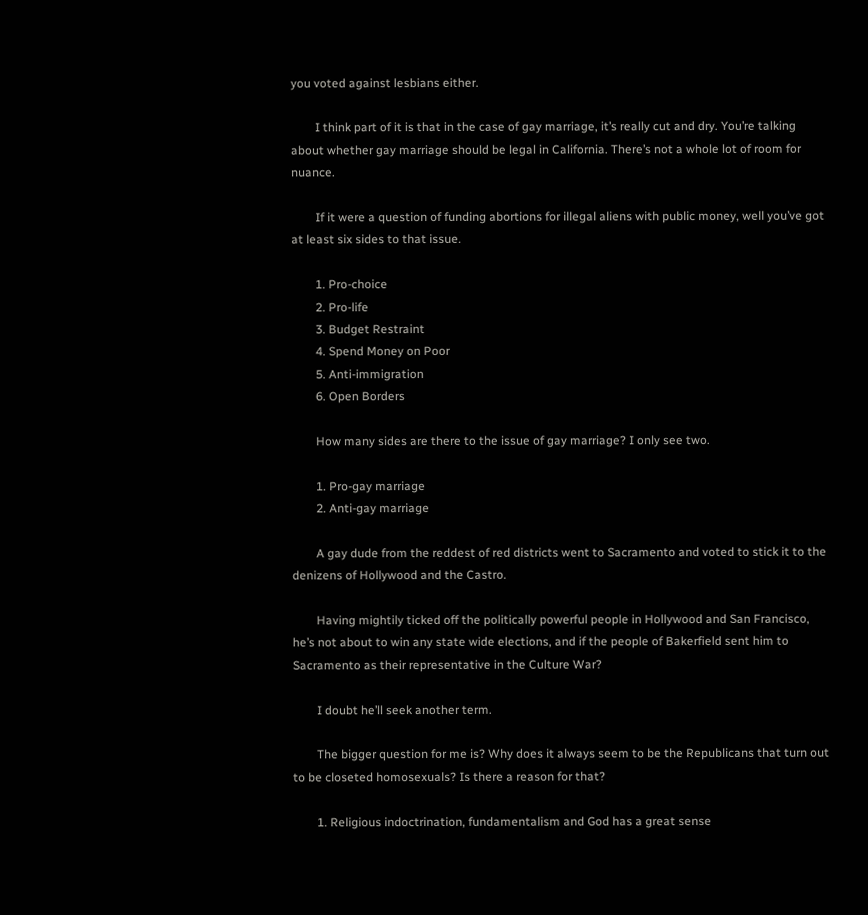you voted against lesbians either.

        I think part of it is that in the case of gay marriage, it’s really cut and dry. You’re talking about whether gay marriage should be legal in California. There’s not a whole lot of room for nuance.

        If it were a question of funding abortions for illegal aliens with public money, well you’ve got at least six sides to that issue.

        1. Pro-choice
        2. Pro-life
        3. Budget Restraint
        4. Spend Money on Poor
        5. Anti-immigration
        6. Open Borders

        How many sides are there to the issue of gay marriage? I only see two.

        1. Pro-gay marriage
        2. Anti-gay marriage

        A gay dude from the reddest of red districts went to Sacramento and voted to stick it to the denizens of Hollywood and the Castro.

        Having mightily ticked off the politically powerful people in Hollywood and San Francisco, he’s not about to win any state wide elections, and if the people of Bakerfield sent him to Sacramento as their representative in the Culture War?

        I doubt he’ll seek another term.

        The bigger question for me is? Why does it always seem to be the Republicans that turn out to be closeted homosexuals? Is there a reason for that?

        1. Religious indoctrination, fundamentalism and God has a great sense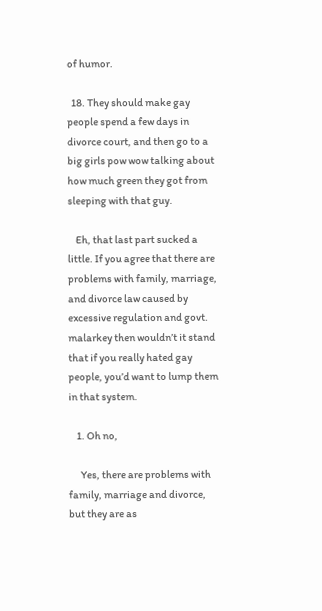of humor.

  18. They should make gay people spend a few days in divorce court, and then go to a big girls pow wow talking about how much green they got from sleeping with that guy.

    Eh, that last part sucked a little. If you agree that there are problems with family, marriage, and divorce law caused by excessive regulation and govt. malarkey then wouldn’t it stand that if you really hated gay people, you’d want to lump them in that system.

    1. Oh no,

      Yes, there are problems with family, marriage and divorce, but they are as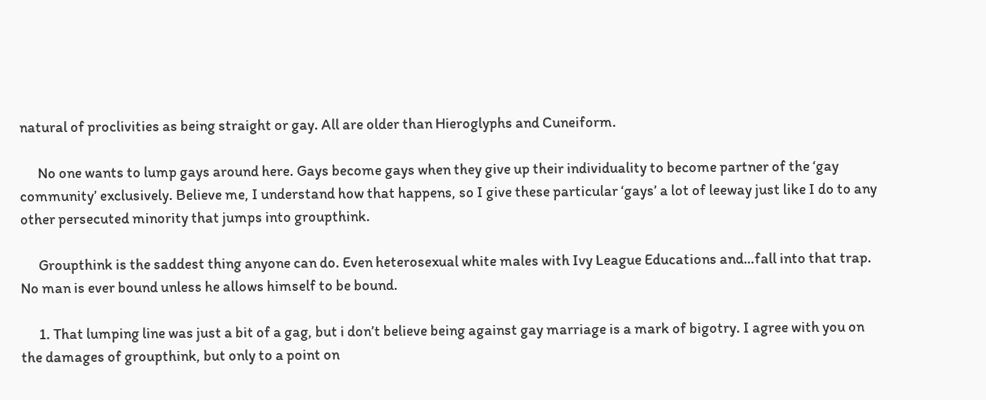natural of proclivities as being straight or gay. All are older than Hieroglyphs and Cuneiform.

      No one wants to lump gays around here. Gays become gays when they give up their individuality to become partner of the ‘gay community’ exclusively. Believe me, I understand how that happens, so I give these particular ‘gays’ a lot of leeway just like I do to any other persecuted minority that jumps into groupthink.

      Groupthink is the saddest thing anyone can do. Even heterosexual white males with Ivy League Educations and…fall into that trap. No man is ever bound unless he allows himself to be bound.

      1. That lumping line was just a bit of a gag, but i don’t believe being against gay marriage is a mark of bigotry. I agree with you on the damages of groupthink, but only to a point on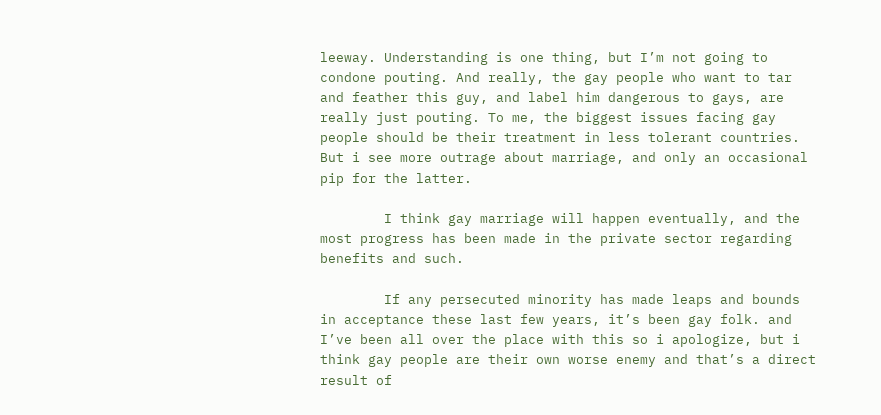leeway. Understanding is one thing, but I’m not going to condone pouting. And really, the gay people who want to tar and feather this guy, and label him dangerous to gays, are really just pouting. To me, the biggest issues facing gay people should be their treatment in less tolerant countries. But i see more outrage about marriage, and only an occasional pip for the latter.

        I think gay marriage will happen eventually, and the most progress has been made in the private sector regarding benefits and such.

        If any persecuted minority has made leaps and bounds in acceptance these last few years, it’s been gay folk. and I’ve been all over the place with this so i apologize, but i think gay people are their own worse enemy and that’s a direct result of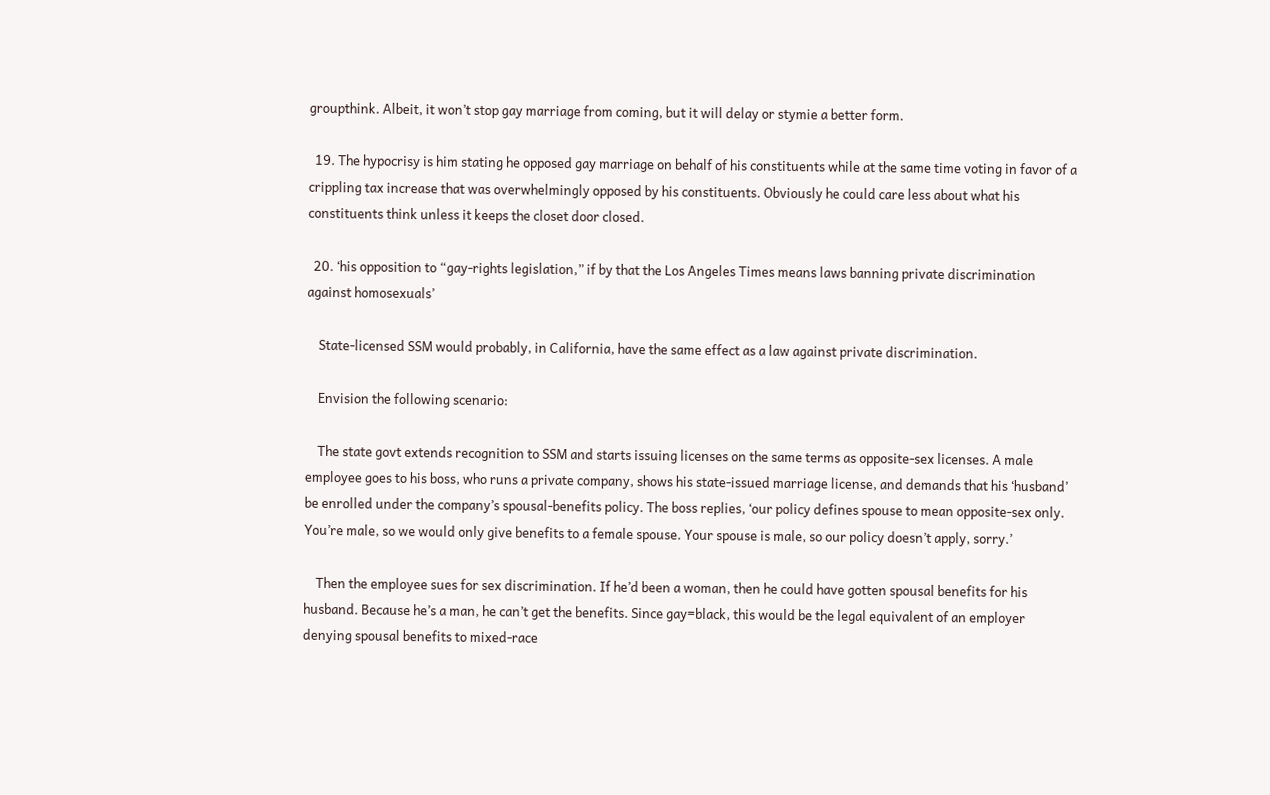groupthink. Albeit, it won’t stop gay marriage from coming, but it will delay or stymie a better form.

  19. The hypocrisy is him stating he opposed gay marriage on behalf of his constituents while at the same time voting in favor of a crippling tax increase that was overwhelmingly opposed by his constituents. Obviously he could care less about what his constituents think unless it keeps the closet door closed.

  20. ‘his opposition to “gay-rights legislation,” if by that the Los Angeles Times means laws banning private discrimination against homosexuals’

    State-licensed SSM would probably, in California, have the same effect as a law against private discrimination.

    Envision the following scenario:

    The state govt extends recognition to SSM and starts issuing licenses on the same terms as opposite-sex licenses. A male employee goes to his boss, who runs a private company, shows his state-issued marriage license, and demands that his ‘husband’ be enrolled under the company’s spousal-benefits policy. The boss replies, ‘our policy defines spouse to mean opposite-sex only. You’re male, so we would only give benefits to a female spouse. Your spouse is male, so our policy doesn’t apply, sorry.’

    Then the employee sues for sex discrimination. If he’d been a woman, then he could have gotten spousal benefits for his husband. Because he’s a man, he can’t get the benefits. Since gay=black, this would be the legal equivalent of an employer denying spousal benefits to mixed-race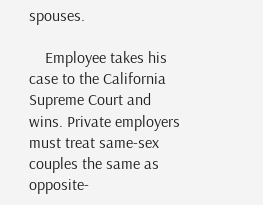spouses.

    Employee takes his case to the California Supreme Court and wins. Private employers must treat same-sex couples the same as opposite-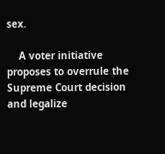sex.

    A voter initiative proposes to overrule the Supreme Court decision and legalize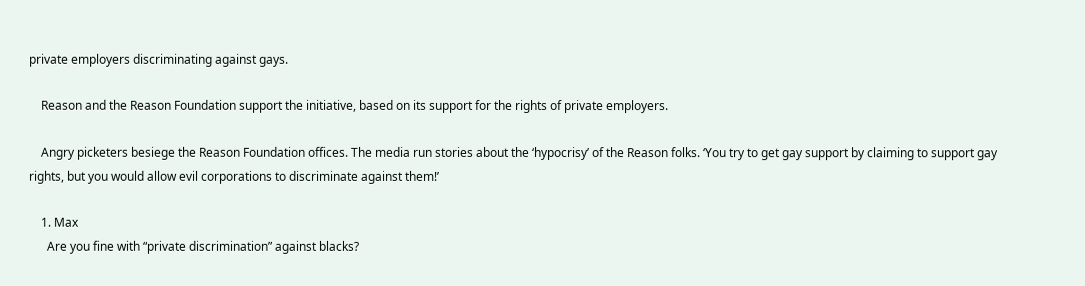private employers discriminating against gays.

    Reason and the Reason Foundation support the initiative, based on its support for the rights of private employers.

    Angry picketers besiege the Reason Foundation offices. The media run stories about the ‘hypocrisy’ of the Reason folks. ‘You try to get gay support by claiming to support gay rights, but you would allow evil corporations to discriminate against them!’

    1. Max
      Are you fine with “private discrimination” against blacks?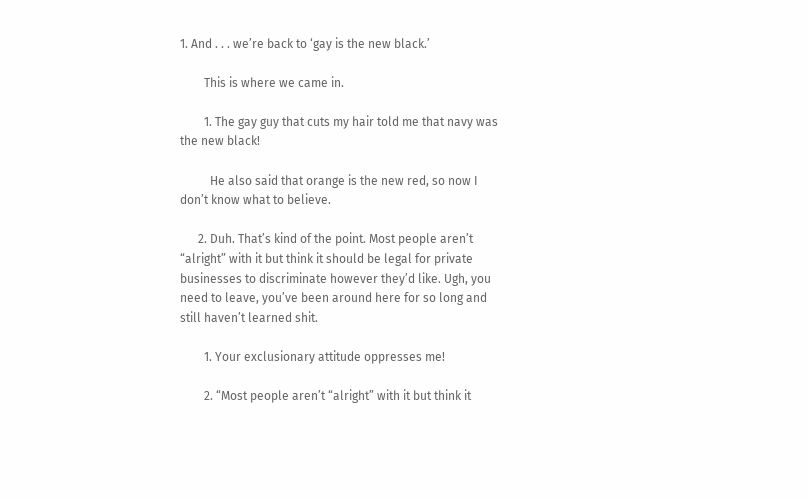1. And . . . we’re back to ‘gay is the new black.’

        This is where we came in.

        1. The gay guy that cuts my hair told me that navy was the new black!

          He also said that orange is the new red, so now I don’t know what to believe.

      2. Duh. That’s kind of the point. Most people aren’t “alright” with it but think it should be legal for private businesses to discriminate however they’d like. Ugh, you need to leave, you’ve been around here for so long and still haven’t learned shit.

        1. Your exclusionary attitude oppresses me!

        2. “Most people aren’t “alright” with it but think it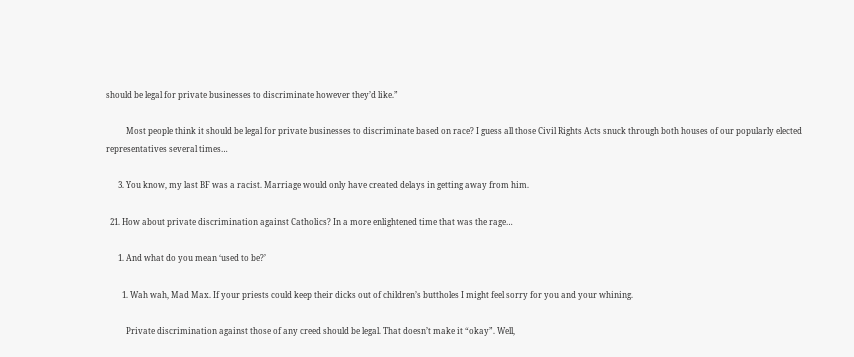should be legal for private businesses to discriminate however they’d like.”

          Most people think it should be legal for private businesses to discriminate based on race? I guess all those Civil Rights Acts snuck through both houses of our popularly elected representatives several times…

      3. You know, my last BF was a racist. Marriage would only have created delays in getting away from him.

  21. How about private discrimination against Catholics? In a more enlightened time that was the rage…

      1. And what do you mean ‘used to be?’

        1. Wah wah, Mad Max. If your priests could keep their dicks out of children’s buttholes I might feel sorry for you and your whining.

          Private discrimination against those of any creed should be legal. That doesn’t make it “okay”. Well,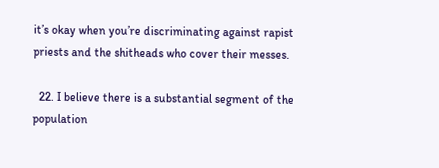it’s okay when you’re discriminating against rapist priests and the shitheads who cover their messes.

  22. I believe there is a substantial segment of the population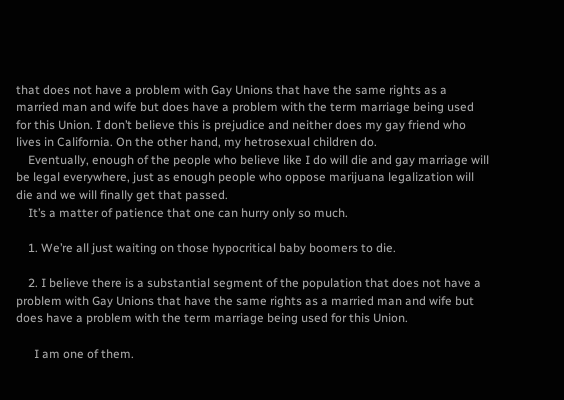that does not have a problem with Gay Unions that have the same rights as a married man and wife but does have a problem with the term marriage being used for this Union. I don’t believe this is prejudice and neither does my gay friend who lives in California. On the other hand, my hetrosexual children do.
    Eventually, enough of the people who believe like I do will die and gay marriage will be legal everywhere, just as enough people who oppose marijuana legalization will die and we will finally get that passed.
    It’s a matter of patience that one can hurry only so much.

    1. We’re all just waiting on those hypocritical baby boomers to die.

    2. I believe there is a substantial segment of the population that does not have a problem with Gay Unions that have the same rights as a married man and wife but does have a problem with the term marriage being used for this Union.

      I am one of them.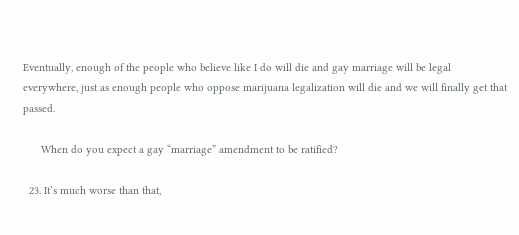Eventually, enough of the people who believe like I do will die and gay marriage will be legal everywhere, just as enough people who oppose marijuana legalization will die and we will finally get that passed.

      When do you expect a gay “marriage” amendment to be ratified?

  23. It’s much worse than that,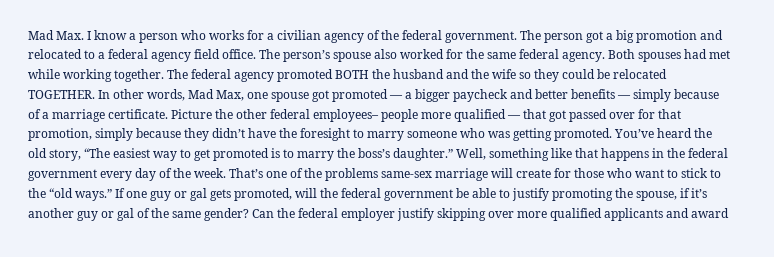Mad Max. I know a person who works for a civilian agency of the federal government. The person got a big promotion and relocated to a federal agency field office. The person’s spouse also worked for the same federal agency. Both spouses had met while working together. The federal agency promoted BOTH the husband and the wife so they could be relocated TOGETHER. In other words, Mad Max, one spouse got promoted — a bigger paycheck and better benefits — simply because of a marriage certificate. Picture the other federal employees– people more qualified — that got passed over for that promotion, simply because they didn’t have the foresight to marry someone who was getting promoted. You’ve heard the old story, “The easiest way to get promoted is to marry the boss’s daughter.” Well, something like that happens in the federal government every day of the week. That’s one of the problems same-sex marriage will create for those who want to stick to the “old ways.” If one guy or gal gets promoted, will the federal government be able to justify promoting the spouse, if it’s another guy or gal of the same gender? Can the federal employer justify skipping over more qualified applicants and award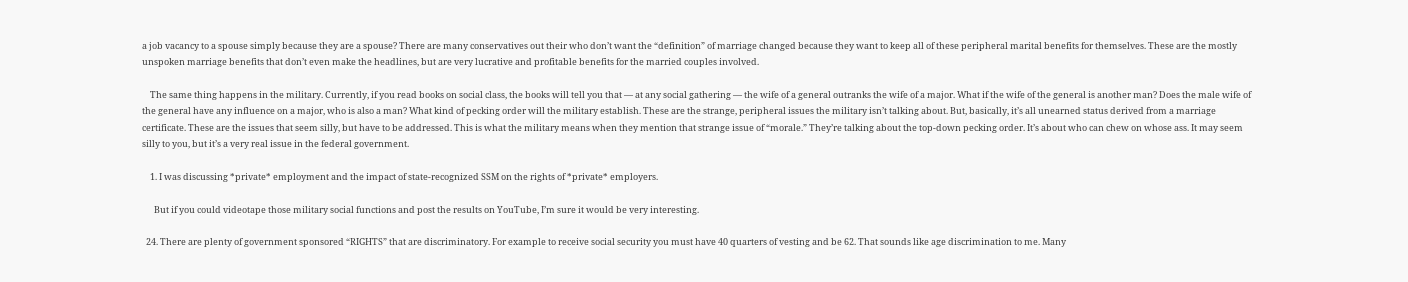a job vacancy to a spouse simply because they are a spouse? There are many conservatives out their who don’t want the “definition” of marriage changed because they want to keep all of these peripheral marital benefits for themselves. These are the mostly unspoken marriage benefits that don’t even make the headlines, but are very lucrative and profitable benefits for the married couples involved.

    The same thing happens in the military. Currently, if you read books on social class, the books will tell you that — at any social gathering — the wife of a general outranks the wife of a major. What if the wife of the general is another man? Does the male wife of the general have any influence on a major, who is also a man? What kind of pecking order will the military establish. These are the strange, peripheral issues the military isn’t talking about. But, basically, it’s all unearned status derived from a marriage certificate. These are the issues that seem silly, but have to be addressed. This is what the military means when they mention that strange issue of “morale.” They’re talking about the top-down pecking order. It’s about who can chew on whose ass. It may seem silly to you, but it’s a very real issue in the federal government.

    1. I was discussing *private* employment and the impact of state-recognized SSM on the rights of *private* employers.

      But if you could videotape those military social functions and post the results on YouTube, I’m sure it would be very interesting.

  24. There are plenty of government sponsored “RIGHTS” that are discriminatory. For example to receive social security you must have 40 quarters of vesting and be 62. That sounds like age discrimination to me. Many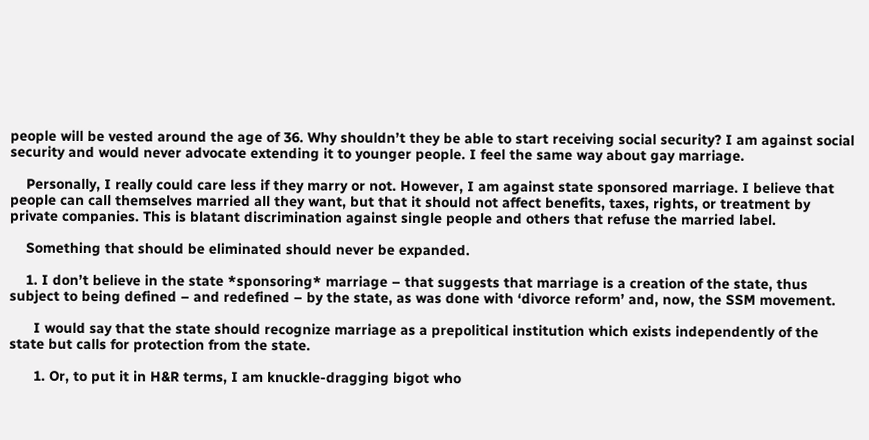people will be vested around the age of 36. Why shouldn’t they be able to start receiving social security? I am against social security and would never advocate extending it to younger people. I feel the same way about gay marriage.

    Personally, I really could care less if they marry or not. However, I am against state sponsored marriage. I believe that people can call themselves married all they want, but that it should not affect benefits, taxes, rights, or treatment by private companies. This is blatant discrimination against single people and others that refuse the married label.

    Something that should be eliminated should never be expanded.

    1. I don’t believe in the state *sponsoring* marriage – that suggests that marriage is a creation of the state, thus subject to being defined – and redefined – by the state, as was done with ‘divorce reform’ and, now, the SSM movement.

      I would say that the state should recognize marriage as a prepolitical institution which exists independently of the state but calls for protection from the state.

      1. Or, to put it in H&R terms, I am knuckle-dragging bigot who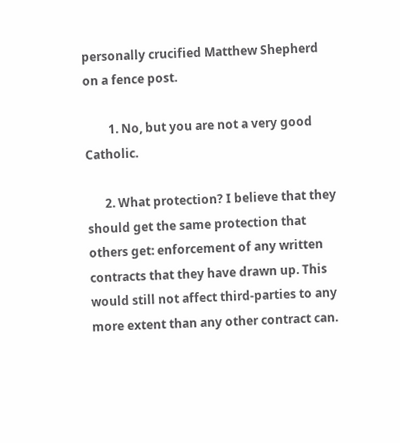personally crucified Matthew Shepherd on a fence post.

        1. No, but you are not a very good Catholic.

      2. What protection? I believe that they should get the same protection that others get: enforcement of any written contracts that they have drawn up. This would still not affect third-parties to any more extent than any other contract can.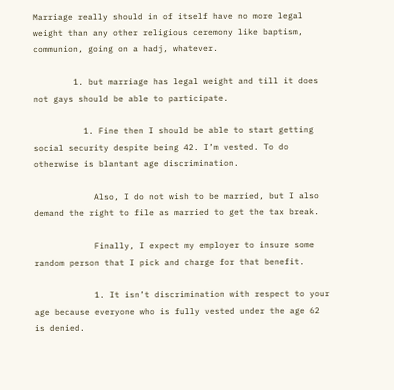Marriage really should in of itself have no more legal weight than any other religious ceremony like baptism, communion, going on a hadj, whatever.

        1. but marriage has legal weight and till it does not gays should be able to participate.

          1. Fine then I should be able to start getting social security despite being 42. I’m vested. To do otherwise is blantant age discrimination.

            Also, I do not wish to be married, but I also demand the right to file as married to get the tax break.

            Finally, I expect my employer to insure some random person that I pick and charge for that benefit.

            1. It isn’t discrimination with respect to your age because everyone who is fully vested under the age 62 is denied.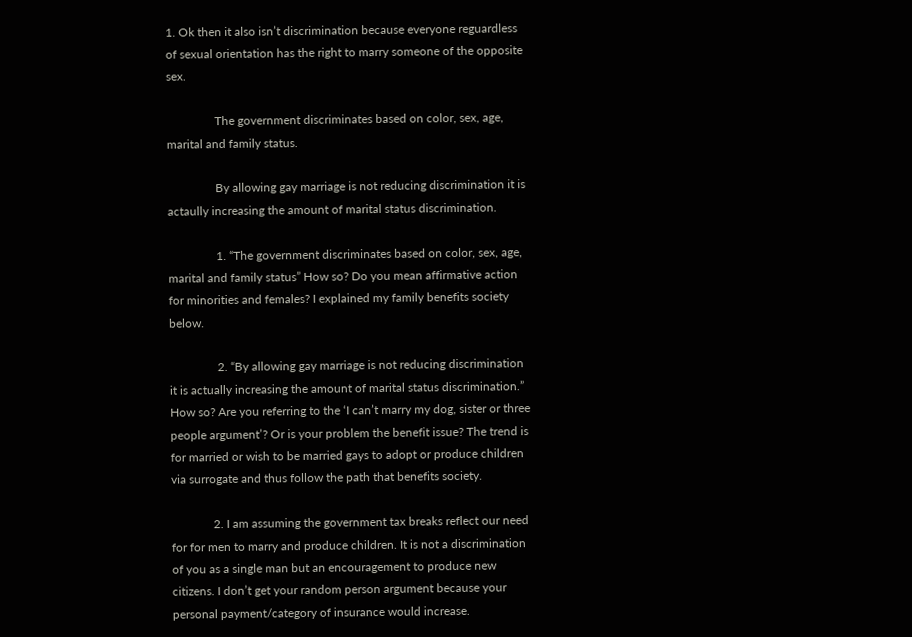1. Ok then it also isn’t discrimination because everyone reguardless of sexual orientation has the right to marry someone of the opposite sex.

                The government discriminates based on color, sex, age, marital and family status.

                By allowing gay marriage is not reducing discrimination it is actaully increasing the amount of marital status discrimination.

                1. “The government discriminates based on color, sex, age, marital and family status” How so? Do you mean affirmative action for minorities and females? I explained my family benefits society below.

                2. “By allowing gay marriage is not reducing discrimination it is actually increasing the amount of marital status discrimination.” How so? Are you referring to the ‘I can’t marry my dog, sister or three people argument’? Or is your problem the benefit issue? The trend is for married or wish to be married gays to adopt or produce children via surrogate and thus follow the path that benefits society.

              2. I am assuming the government tax breaks reflect our need for for men to marry and produce children. It is not a discrimination of you as a single man but an encouragement to produce new citizens. I don’t get your random person argument because your personal payment/category of insurance would increase.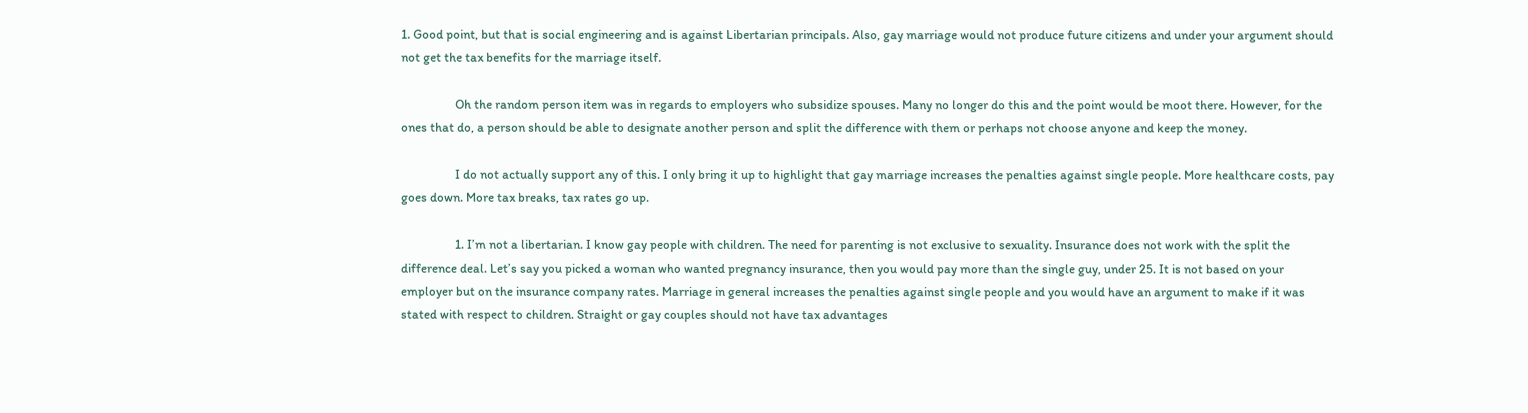1. Good point, but that is social engineering and is against Libertarian principals. Also, gay marriage would not produce future citizens and under your argument should not get the tax benefits for the marriage itself.

                  Oh the random person item was in regards to employers who subsidize spouses. Many no longer do this and the point would be moot there. However, for the ones that do, a person should be able to designate another person and split the difference with them or perhaps not choose anyone and keep the money.

                  I do not actually support any of this. I only bring it up to highlight that gay marriage increases the penalties against single people. More healthcare costs, pay goes down. More tax breaks, tax rates go up.

                  1. I’m not a libertarian. I know gay people with children. The need for parenting is not exclusive to sexuality. Insurance does not work with the split the difference deal. Let’s say you picked a woman who wanted pregnancy insurance, then you would pay more than the single guy, under 25. It is not based on your employer but on the insurance company rates. Marriage in general increases the penalties against single people and you would have an argument to make if it was stated with respect to children. Straight or gay couples should not have tax advantages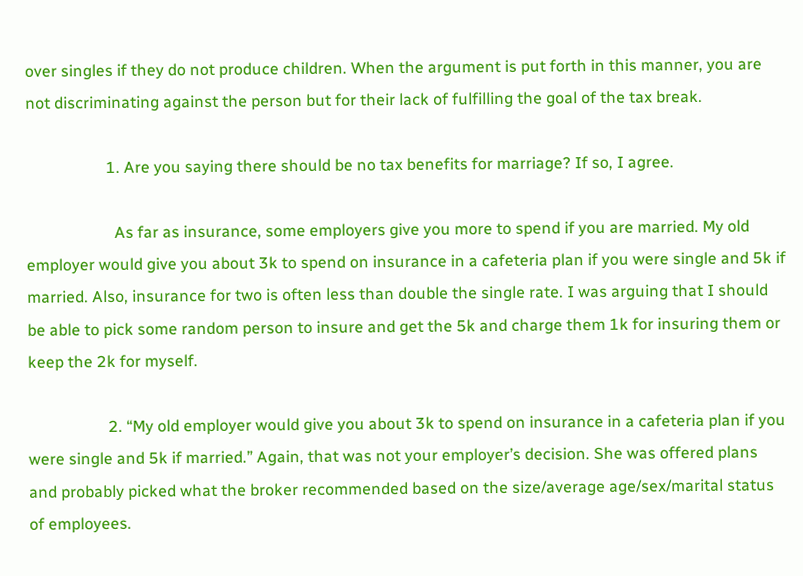over singles if they do not produce children. When the argument is put forth in this manner, you are not discriminating against the person but for their lack of fulfilling the goal of the tax break.

                    1. Are you saying there should be no tax benefits for marriage? If so, I agree.

                      As far as insurance, some employers give you more to spend if you are married. My old employer would give you about 3k to spend on insurance in a cafeteria plan if you were single and 5k if married. Also, insurance for two is often less than double the single rate. I was arguing that I should be able to pick some random person to insure and get the 5k and charge them 1k for insuring them or keep the 2k for myself.

                    2. “My old employer would give you about 3k to spend on insurance in a cafeteria plan if you were single and 5k if married.” Again, that was not your employer’s decision. She was offered plans and probably picked what the broker recommended based on the size/average age/sex/marital status of employees.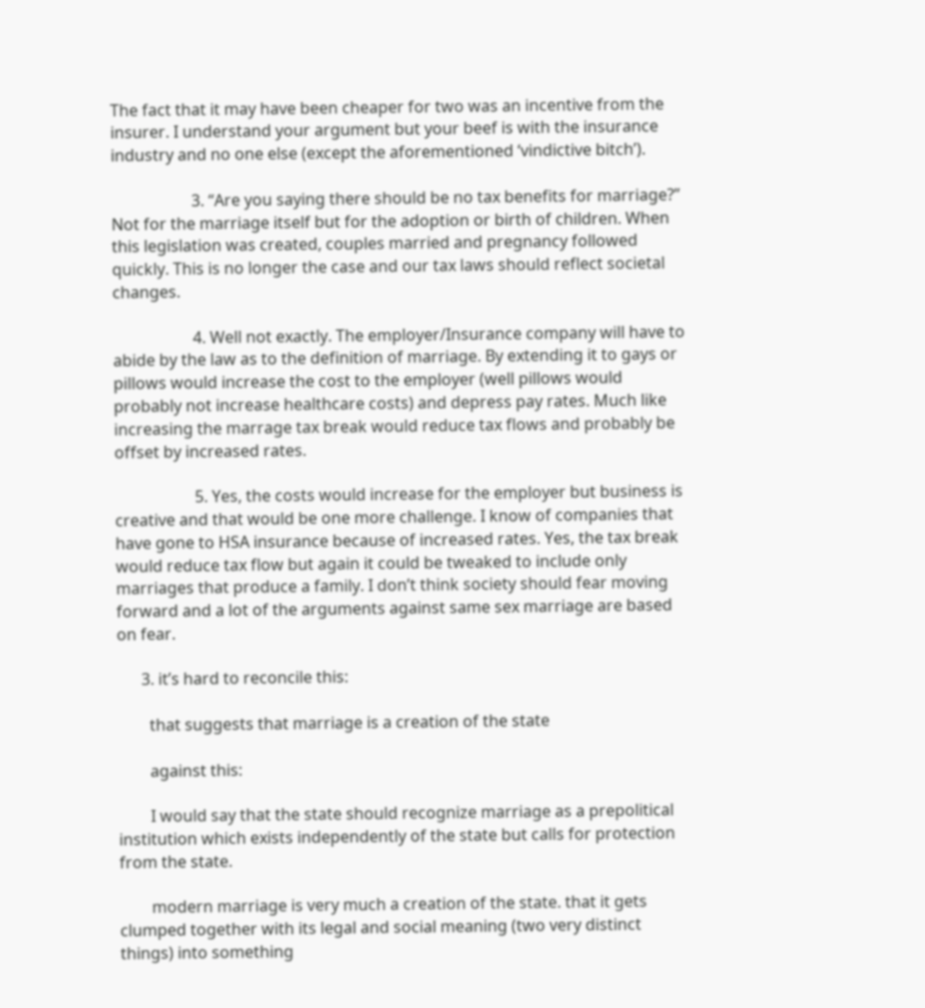The fact that it may have been cheaper for two was an incentive from the insurer. I understand your argument but your beef is with the insurance industry and no one else (except the aforementioned ‘vindictive bitch’).

                    3. “Are you saying there should be no tax benefits for marriage?” Not for the marriage itself but for the adoption or birth of children. When this legislation was created, couples married and pregnancy followed quickly. This is no longer the case and our tax laws should reflect societal changes.

                    4. Well not exactly. The employer/Insurance company will have to abide by the law as to the definition of marriage. By extending it to gays or pillows would increase the cost to the employer (well pillows would probably not increase healthcare costs) and depress pay rates. Much like increasing the marrage tax break would reduce tax flows and probably be offset by increased rates.

                    5. Yes, the costs would increase for the employer but business is creative and that would be one more challenge. I know of companies that have gone to HSA insurance because of increased rates. Yes, the tax break would reduce tax flow but again it could be tweaked to include only marriages that produce a family. I don’t think society should fear moving forward and a lot of the arguments against same sex marriage are based on fear.

      3. it’s hard to reconcile this:

        that suggests that marriage is a creation of the state

        against this:

        I would say that the state should recognize marriage as a prepolitical institution which exists independently of the state but calls for protection from the state.

        modern marriage is very much a creation of the state. that it gets clumped together with its legal and social meaning (two very distinct things) into something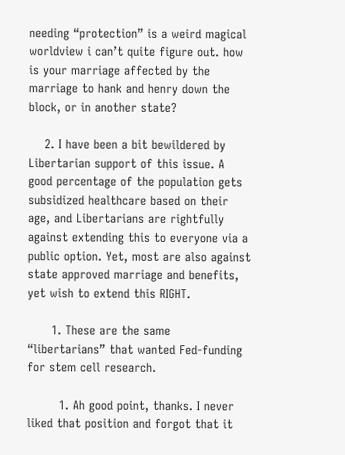needing “protection” is a weird magical worldview i can’t quite figure out. how is your marriage affected by the marriage to hank and henry down the block, or in another state?

    2. I have been a bit bewildered by Libertarian support of this issue. A good percentage of the population gets subsidized healthcare based on their age, and Libertarians are rightfully against extending this to everyone via a public option. Yet, most are also against state approved marriage and benefits, yet wish to extend this RIGHT.

      1. These are the same “libertarians” that wanted Fed-funding for stem cell research.

        1. Ah good point, thanks. I never liked that position and forgot that it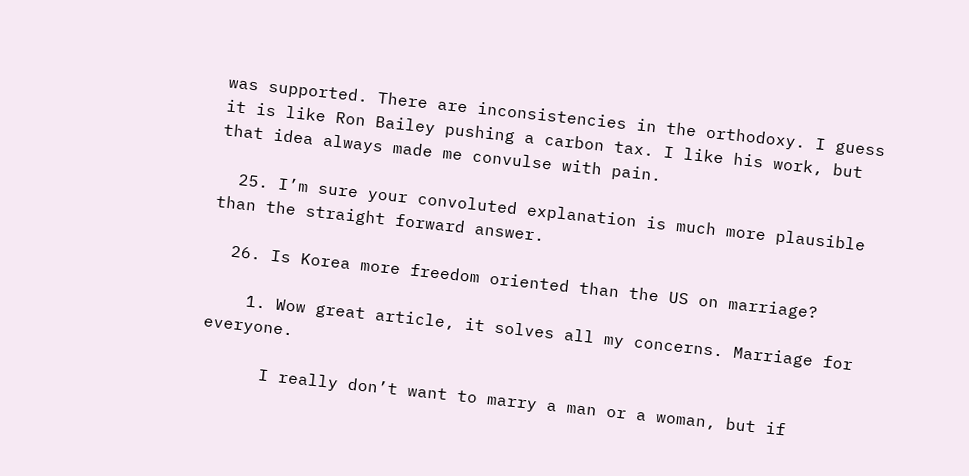was supported. There are inconsistencies in the orthodoxy. I guess it is like Ron Bailey pushing a carbon tax. I like his work, but that idea always made me convulse with pain.

  25. I’m sure your convoluted explanation is much more plausible than the straight forward answer.

  26. Is Korea more freedom oriented than the US on marriage?

    1. Wow great article, it solves all my concerns. Marriage for everyone.

      I really don’t want to marry a man or a woman, but if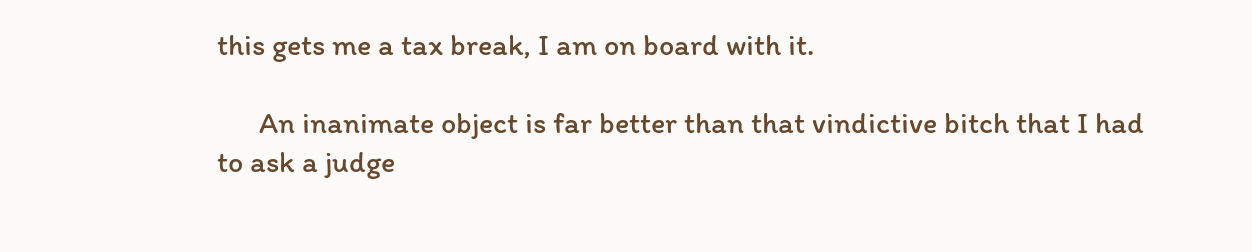this gets me a tax break, I am on board with it.

      An inanimate object is far better than that vindictive bitch that I had to ask a judge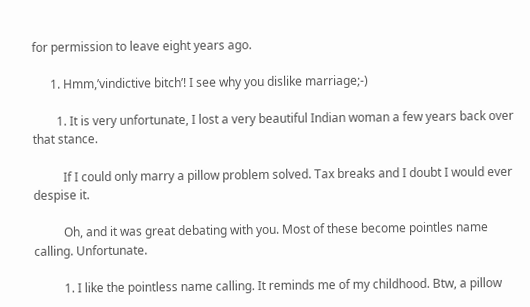for permission to leave eight years ago.

      1. Hmm,’vindictive bitch’! I see why you dislike marriage;-)

        1. It is very unfortunate, I lost a very beautiful Indian woman a few years back over that stance.

          If I could only marry a pillow problem solved. Tax breaks and I doubt I would ever despise it.

          Oh, and it was great debating with you. Most of these become pointles name calling. Unfortunate.

          1. I like the pointless name calling. It reminds me of my childhood. Btw, a pillow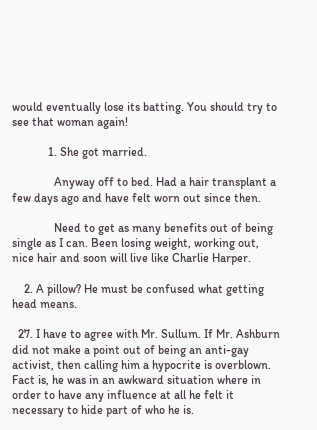would eventually lose its batting. You should try to see that woman again!

            1. She got married.

              Anyway off to bed. Had a hair transplant a few days ago and have felt worn out since then.

              Need to get as many benefits out of being single as I can. Been losing weight, working out, nice hair and soon will live like Charlie Harper.

    2. A pillow? He must be confused what getting head means.

  27. I have to agree with Mr. Sullum. If Mr. Ashburn did not make a point out of being an anti-gay activist, then calling him a hypocrite is overblown. Fact is, he was in an awkward situation where in order to have any influence at all he felt it necessary to hide part of who he is.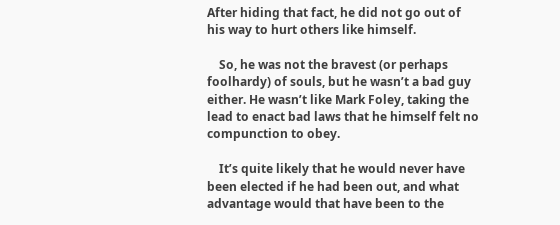After hiding that fact, he did not go out of his way to hurt others like himself.

    So, he was not the bravest (or perhaps foolhardy) of souls, but he wasn’t a bad guy either. He wasn’t like Mark Foley, taking the lead to enact bad laws that he himself felt no compunction to obey.

    It’s quite likely that he would never have been elected if he had been out, and what advantage would that have been to the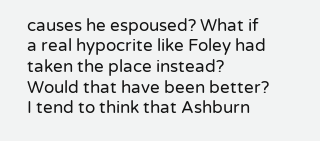causes he espoused? What if a real hypocrite like Foley had taken the place instead? Would that have been better? I tend to think that Ashburn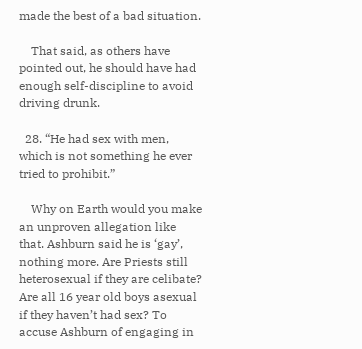made the best of a bad situation.

    That said, as others have pointed out, he should have had enough self-discipline to avoid driving drunk.

  28. “He had sex with men, which is not something he ever tried to prohibit.”

    Why on Earth would you make an unproven allegation like that. Ashburn said he is ‘gay’, nothing more. Are Priests still heterosexual if they are celibate? Are all 16 year old boys asexual if they haven’t had sex? To accuse Ashburn of engaging in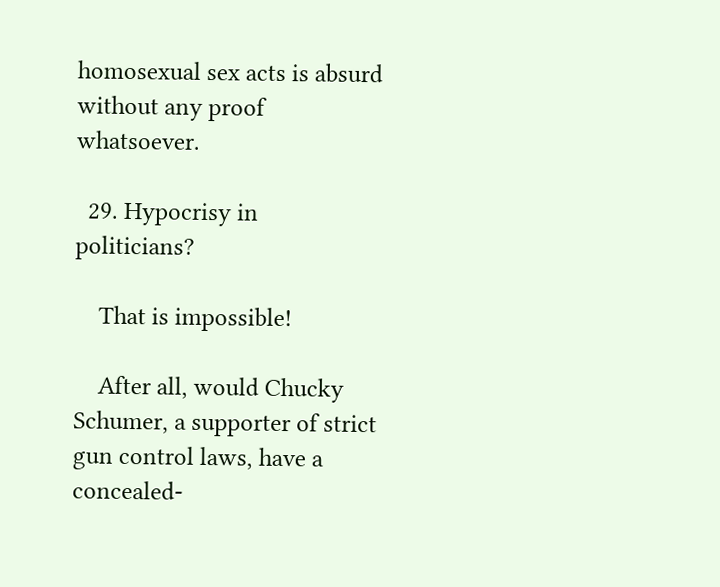homosexual sex acts is absurd without any proof whatsoever.

  29. Hypocrisy in politicians?

    That is impossible!

    After all, would Chucky Schumer, a supporter of strict gun control laws, have a concealed-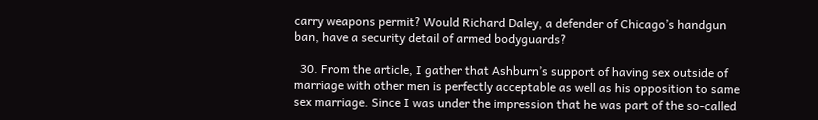carry weapons permit? Would Richard Daley, a defender of Chicago’s handgun ban, have a security detail of armed bodyguards?

  30. From the article, I gather that Ashburn’s support of having sex outside of marriage with other men is perfectly acceptable as well as his opposition to same sex marriage. Since I was under the impression that he was part of the so-called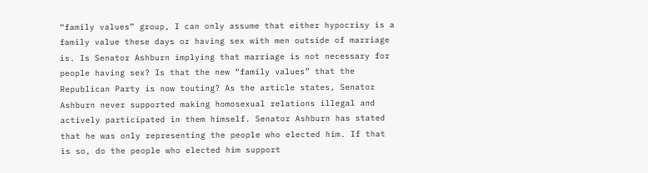“family values” group, I can only assume that either hypocrisy is a family value these days or having sex with men outside of marriage is. Is Senator Ashburn implying that marriage is not necessary for people having sex? Is that the new “family values” that the Republican Party is now touting? As the article states, Senator Ashburn never supported making homosexual relations illegal and actively participated in them himself. Senator Ashburn has stated that he was only representing the people who elected him. If that is so, do the people who elected him support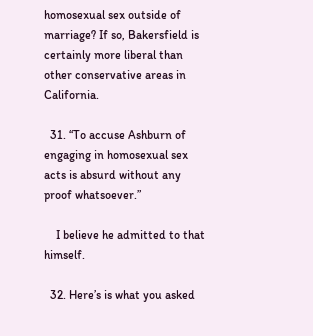homosexual sex outside of marriage? If so, Bakersfield is certainly more liberal than other conservative areas in California.

  31. “To accuse Ashburn of engaging in homosexual sex acts is absurd without any proof whatsoever.”

    I believe he admitted to that himself.

  32. Here’s is what you asked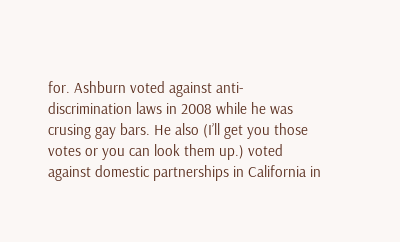for. Ashburn voted against anti-discrimination laws in 2008 while he was crusing gay bars. He also (I’ll get you those votes or you can look them up.) voted against domestic partnerships in California in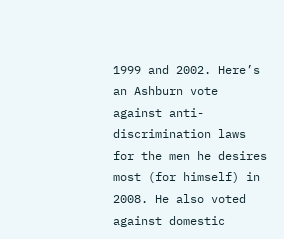1999 and 2002. Here’s an Ashburn vote against anti-discrimination laws for the men he desires most (for himself) in 2008. He also voted against domestic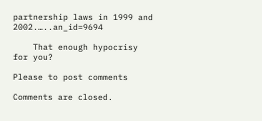partnership laws in 1999 and 2002.…..an_id=9694

    That enough hypocrisy for you?

Please to post comments

Comments are closed.